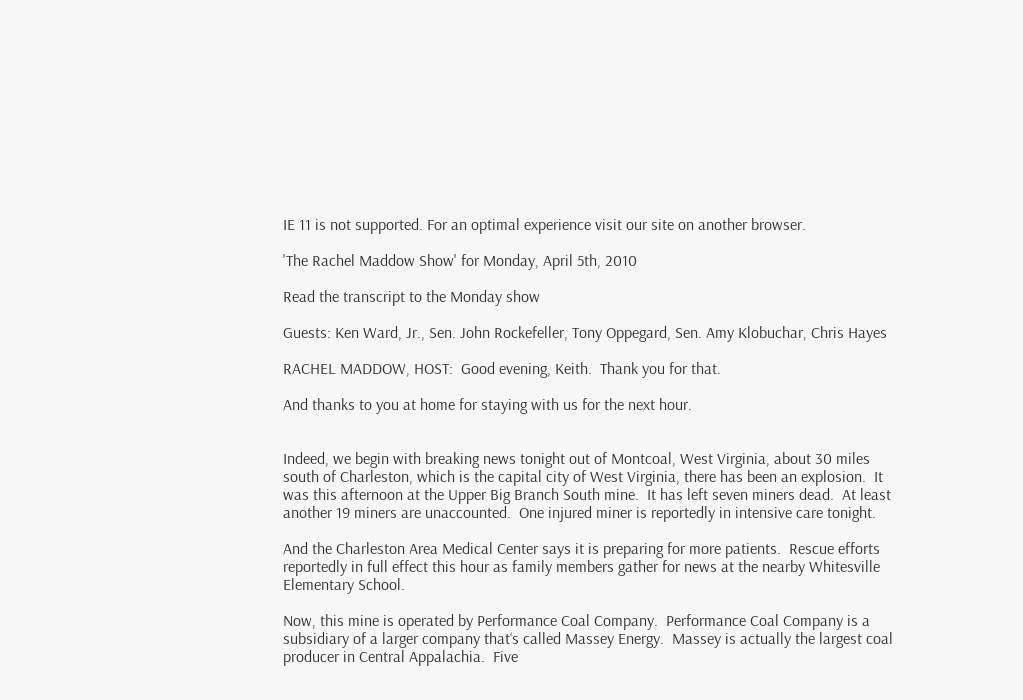IE 11 is not supported. For an optimal experience visit our site on another browser.

'The Rachel Maddow Show' for Monday, April 5th, 2010

Read the transcript to the Monday show

Guests: Ken Ward, Jr., Sen. John Rockefeller, Tony Oppegard, Sen. Amy Klobuchar, Chris Hayes

RACHEL MADDOW, HOST:  Good evening, Keith.  Thank you for that.

And thanks to you at home for staying with us for the next hour.


Indeed, we begin with breaking news tonight out of Montcoal, West Virginia, about 30 miles south of Charleston, which is the capital city of West Virginia, there has been an explosion.  It was this afternoon at the Upper Big Branch South mine.  It has left seven miners dead.  At least another 19 miners are unaccounted.  One injured miner is reportedly in intensive care tonight.

And the Charleston Area Medical Center says it is preparing for more patients.  Rescue efforts reportedly in full effect this hour as family members gather for news at the nearby Whitesville Elementary School.

Now, this mine is operated by Performance Coal Company.  Performance Coal Company is a subsidiary of a larger company that‘s called Massey Energy.  Massey is actually the largest coal producer in Central Appalachia.  Five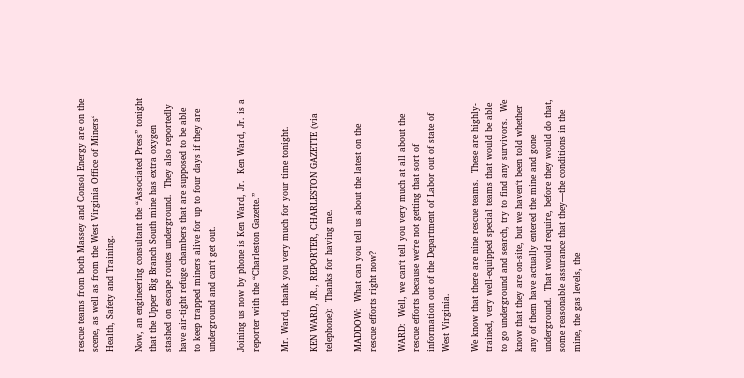rescue teams from both Massey and Consol Energy are on the scene, as well as from the West Virginia Office of Miners‘ Health, Safety and Training.

Now, an engineering consultant the “Associated Press” tonight that the Upper Big Branch South mine has extra oxygen stashed on escape routes underground.  They also reportedly have air-tight refuge chambers that are supposed to be able to keep trapped miners alive for up to four days if they are underground and can‘t get out.

Joining us now by phone is Ken Ward, Jr.  Ken Ward, Jr. is a reporter with the “Charleston Gazette.”

Mr. Ward, thank you very much for your time tonight.

KEN WARD, JR., REPORTER, CHARLESTON GAZETTE (via telephone):  Thanks for having me.

MADDOW:  What can you tell us about the latest on the rescue efforts right now?

WARD:  Well, we can‘t tell you very much at all about the rescue efforts because we‘re not getting that sort of information out of the Department of Labor out of state of West Virginia.

We know that there are nine rescue teams.  These are highly-trained, very well-equipped special teams that would be able to go underground and search, try to find any survivors.  We know that they are on-site, but we haven‘t been told whether any of them have actually entered the mine and gone underground.  That would require, before they would do that, some reasonable assurance that they—the conditions in the mine, the gas levels, the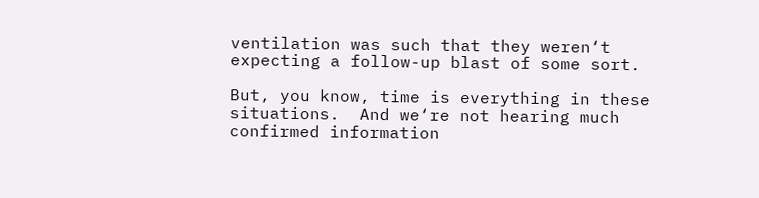ventilation was such that they weren‘t expecting a follow-up blast of some sort.

But, you know, time is everything in these situations.  And we‘re not hearing much confirmed information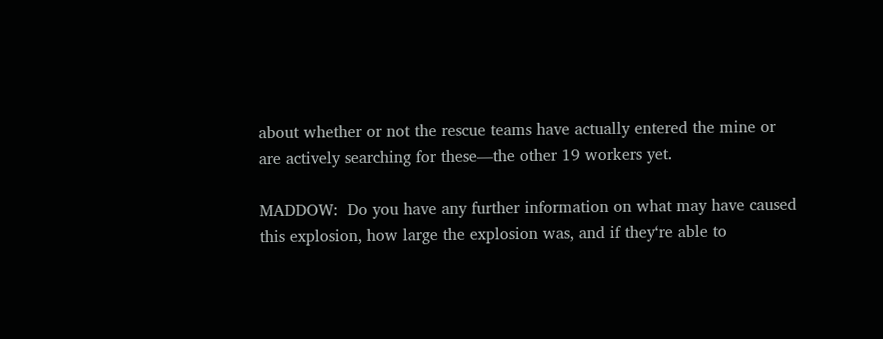about whether or not the rescue teams have actually entered the mine or are actively searching for these—the other 19 workers yet.

MADDOW:  Do you have any further information on what may have caused this explosion, how large the explosion was, and if they‘re able to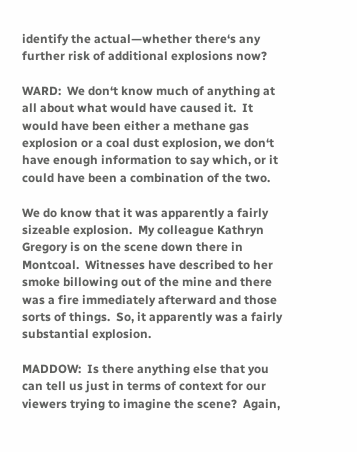identify the actual—whether there‘s any further risk of additional explosions now?

WARD:  We don‘t know much of anything at all about what would have caused it.  It would have been either a methane gas explosion or a coal dust explosion, we don‘t have enough information to say which, or it could have been a combination of the two.

We do know that it was apparently a fairly sizeable explosion.  My colleague Kathryn Gregory is on the scene down there in Montcoal.  Witnesses have described to her smoke billowing out of the mine and there was a fire immediately afterward and those sorts of things.  So, it apparently was a fairly substantial explosion.

MADDOW:  Is there anything else that you can tell us just in terms of context for our viewers trying to imagine the scene?  Again,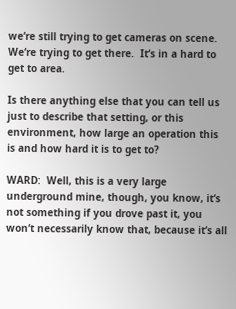we‘re still trying to get cameras on scene.  We‘re trying to get there.  It‘s in a hard to get to area.

Is there anything else that you can tell us just to describe that setting, or this environment, how large an operation this is and how hard it is to get to?

WARD:  Well, this is a very large underground mine, though, you know, it‘s not something if you drove past it, you won‘t necessarily know that, because it‘s all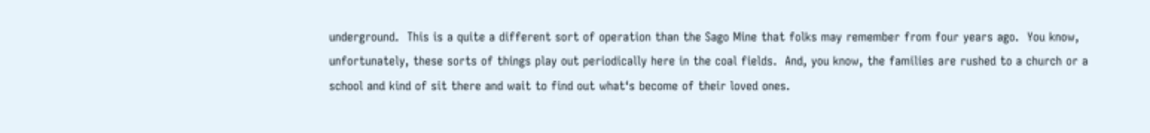underground.  This is a quite a different sort of operation than the Sago Mine that folks may remember from four years ago.  You know, unfortunately, these sorts of things play out periodically here in the coal fields.  And, you know, the families are rushed to a church or a school and kind of sit there and wait to find out what‘s become of their loved ones.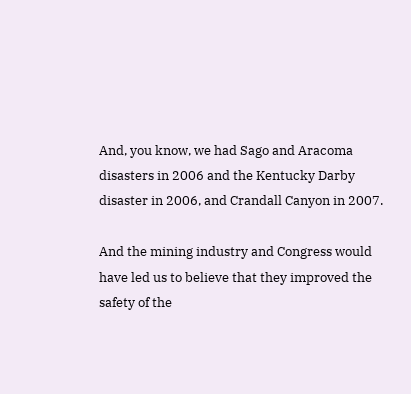And, you know, we had Sago and Aracoma disasters in 2006 and the Kentucky Darby disaster in 2006, and Crandall Canyon in 2007.

And the mining industry and Congress would have led us to believe that they improved the safety of the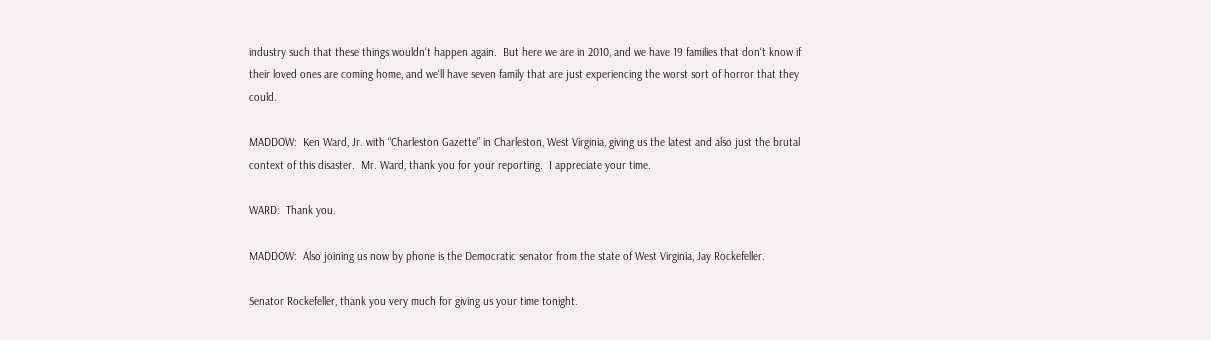industry such that these things wouldn‘t happen again.  But here we are in 2010, and we have 19 families that don‘t know if their loved ones are coming home, and we‘ll have seven family that are just experiencing the worst sort of horror that they could.

MADDOW:  Ken Ward, Jr. with “Charleston Gazette” in Charleston, West Virginia, giving us the latest and also just the brutal context of this disaster.  Mr. Ward, thank you for your reporting.  I appreciate your time.

WARD:  Thank you.

MADDOW:  Also joining us now by phone is the Democratic senator from the state of West Virginia, Jay Rockefeller.

Senator Rockefeller, thank you very much for giving us your time tonight.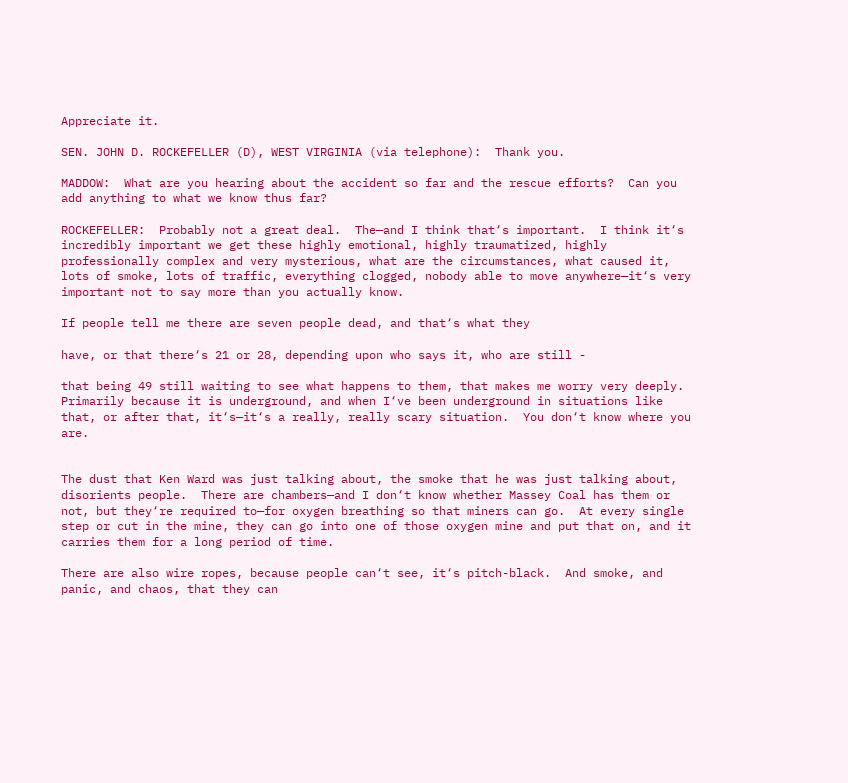Appreciate it.

SEN. JOHN D. ROCKEFELLER (D), WEST VIRGINIA (via telephone):  Thank you.

MADDOW:  What are you hearing about the accident so far and the rescue efforts?  Can you add anything to what we know thus far?

ROCKEFELLER:  Probably not a great deal.  The—and I think that‘s important.  I think it‘s incredibly important we get these highly emotional, highly traumatized, highly professionally complex and very mysterious, what are the circumstances, what caused it, lots of smoke, lots of traffic, everything clogged, nobody able to move anywhere—it‘s very important not to say more than you actually know.

If people tell me there are seven people dead, and that‘s what they

have, or that there‘s 21 or 28, depending upon who says it, who are still -

that being 49 still waiting to see what happens to them, that makes me worry very deeply.  Primarily because it is underground, and when I‘ve been underground in situations like that, or after that, it‘s—it‘s a really, really scary situation.  You don‘t know where you are.


The dust that Ken Ward was just talking about, the smoke that he was just talking about, disorients people.  There are chambers—and I don‘t know whether Massey Coal has them or not, but they‘re required to—for oxygen breathing so that miners can go.  At every single step or cut in the mine, they can go into one of those oxygen mine and put that on, and it carries them for a long period of time.

There are also wire ropes, because people can‘t see, it‘s pitch-black.  And smoke, and panic, and chaos, that they can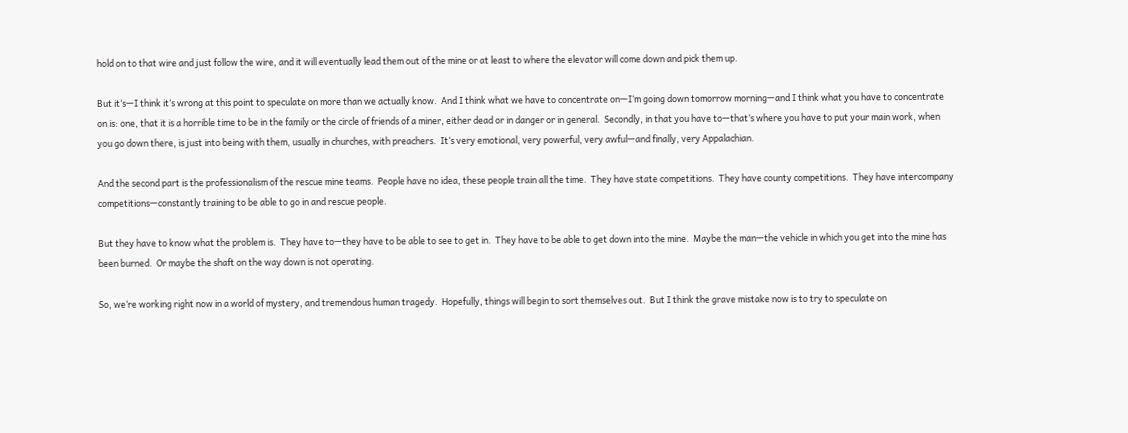hold on to that wire and just follow the wire, and it will eventually lead them out of the mine or at least to where the elevator will come down and pick them up.

But it‘s—I think it‘s wrong at this point to speculate on more than we actually know.  And I think what we have to concentrate on—I‘m going down tomorrow morning—and I think what you have to concentrate on is: one, that it is a horrible time to be in the family or the circle of friends of a miner, either dead or in danger or in general.  Secondly, in that you have to—that‘s where you have to put your main work, when you go down there, is just into being with them, usually in churches, with preachers.  It‘s very emotional, very powerful, very awful—and finally, very Appalachian.

And the second part is the professionalism of the rescue mine teams.  People have no idea, these people train all the time.  They have state competitions.  They have county competitions.  They have intercompany competitions—constantly training to be able to go in and rescue people.

But they have to know what the problem is.  They have to—they have to be able to see to get in.  They have to be able to get down into the mine.  Maybe the man—the vehicle in which you get into the mine has been burned.  Or maybe the shaft on the way down is not operating.

So, we‘re working right now in a world of mystery, and tremendous human tragedy.  Hopefully, things will begin to sort themselves out.  But I think the grave mistake now is to try to speculate on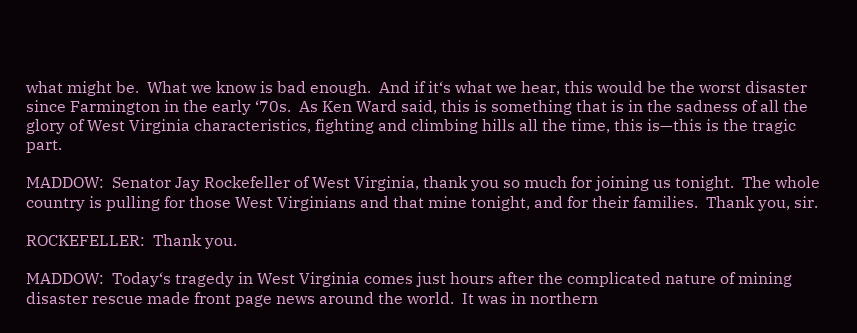what might be.  What we know is bad enough.  And if it‘s what we hear, this would be the worst disaster since Farmington in the early ‘70s.  As Ken Ward said, this is something that is in the sadness of all the glory of West Virginia characteristics, fighting and climbing hills all the time, this is—this is the tragic part.

MADDOW:  Senator Jay Rockefeller of West Virginia, thank you so much for joining us tonight.  The whole country is pulling for those West Virginians and that mine tonight, and for their families.  Thank you, sir.

ROCKEFELLER:  Thank you.

MADDOW:  Today‘s tragedy in West Virginia comes just hours after the complicated nature of mining disaster rescue made front page news around the world.  It was in northern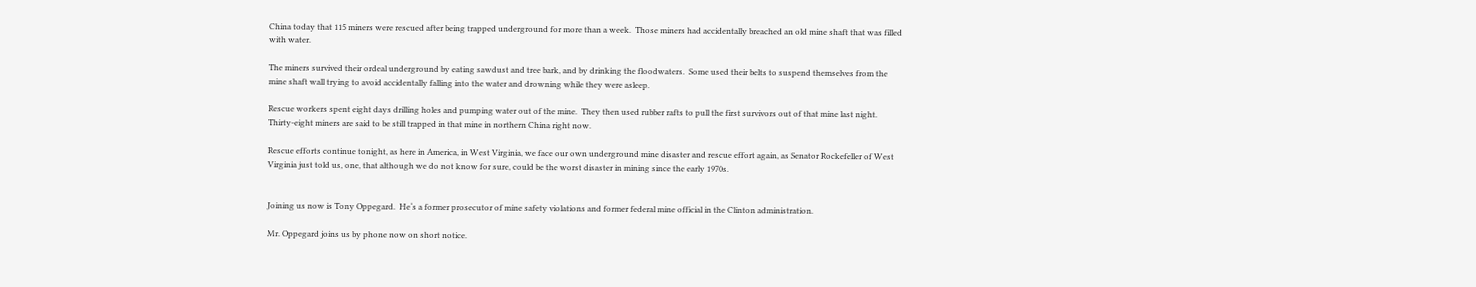China today that 115 miners were rescued after being trapped underground for more than a week.  Those miners had accidentally breached an old mine shaft that was filled with water.

The miners survived their ordeal underground by eating sawdust and tree bark, and by drinking the floodwaters.  Some used their belts to suspend themselves from the mine shaft wall trying to avoid accidentally falling into the water and drowning while they were asleep.

Rescue workers spent eight days drilling holes and pumping water out of the mine.  They then used rubber rafts to pull the first survivors out of that mine last night.  Thirty-eight miners are said to be still trapped in that mine in northern China right now.

Rescue efforts continue tonight, as here in America, in West Virginia, we face our own underground mine disaster and rescue effort again, as Senator Rockefeller of West Virginia just told us, one, that although we do not know for sure, could be the worst disaster in mining since the early 1970s.


Joining us now is Tony Oppegard.  He‘s a former prosecutor of mine safety violations and former federal mine official in the Clinton administration.

Mr. Oppegard joins us by phone now on short notice.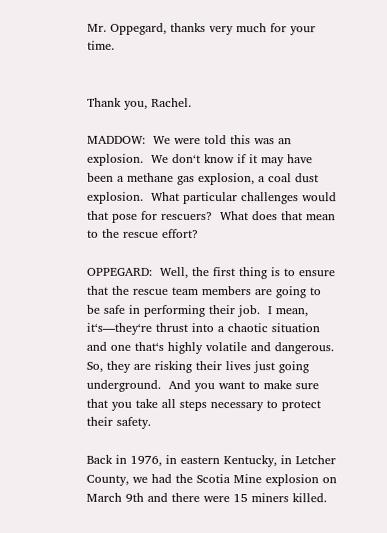Mr. Oppegard, thanks very much for your time.


Thank you, Rachel.

MADDOW:  We were told this was an explosion.  We don‘t know if it may have been a methane gas explosion, a coal dust explosion.  What particular challenges would that pose for rescuers?  What does that mean to the rescue effort?

OPPEGARD:  Well, the first thing is to ensure that the rescue team members are going to be safe in performing their job.  I mean, it‘s—they‘re thrust into a chaotic situation and one that‘s highly volatile and dangerous.  So, they are risking their lives just going underground.  And you want to make sure that you take all steps necessary to protect their safety.

Back in 1976, in eastern Kentucky, in Letcher County, we had the Scotia Mine explosion on March 9th and there were 15 miners killed.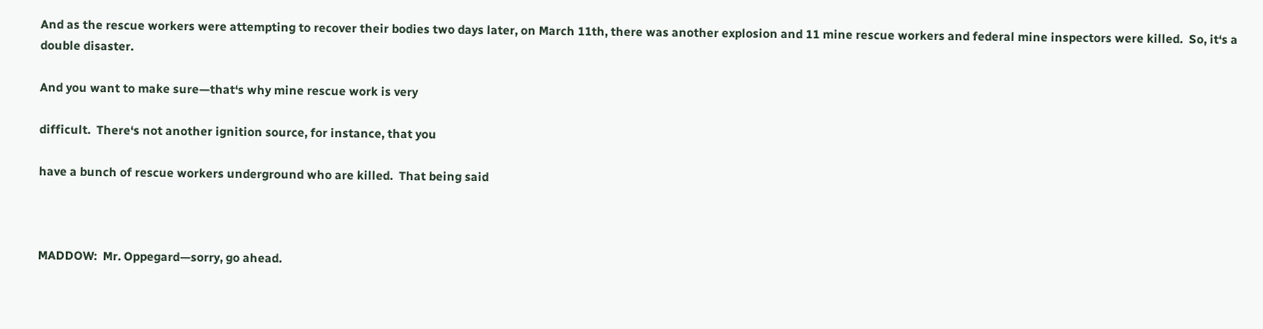And as the rescue workers were attempting to recover their bodies two days later, on March 11th, there was another explosion and 11 mine rescue workers and federal mine inspectors were killed.  So, it‘s a double disaster.

And you want to make sure—that‘s why mine rescue work is very

difficult.  There‘s not another ignition source, for instance, that you

have a bunch of rescue workers underground who are killed.  That being said



MADDOW:  Mr. Oppegard—sorry, go ahead.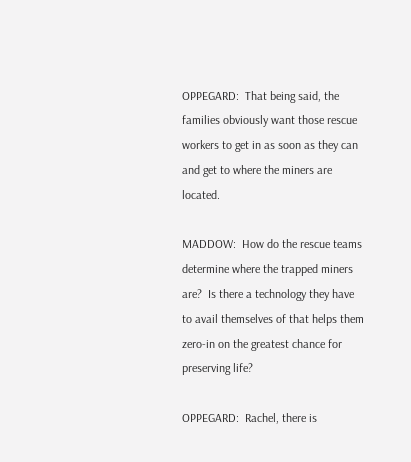OPPEGARD:  That being said, the families obviously want those rescue workers to get in as soon as they can and get to where the miners are located.

MADDOW:  How do the rescue teams determine where the trapped miners are?  Is there a technology they have to avail themselves of that helps them zero-in on the greatest chance for preserving life?

OPPEGARD:  Rachel, there is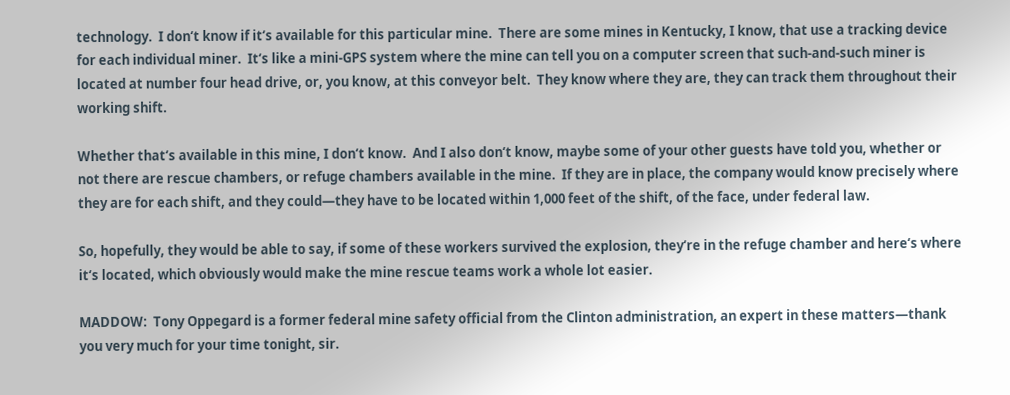technology.  I don‘t know if it‘s available for this particular mine.  There are some mines in Kentucky, I know, that use a tracking device for each individual miner.  It‘s like a mini-GPS system where the mine can tell you on a computer screen that such-and-such miner is located at number four head drive, or, you know, at this conveyor belt.  They know where they are, they can track them throughout their working shift.

Whether that‘s available in this mine, I don‘t know.  And I also don‘t know, maybe some of your other guests have told you, whether or not there are rescue chambers, or refuge chambers available in the mine.  If they are in place, the company would know precisely where they are for each shift, and they could—they have to be located within 1,000 feet of the shift, of the face, under federal law.

So, hopefully, they would be able to say, if some of these workers survived the explosion, they‘re in the refuge chamber and here‘s where it‘s located, which obviously would make the mine rescue teams work a whole lot easier.

MADDOW:  Tony Oppegard is a former federal mine safety official from the Clinton administration, an expert in these matters—thank you very much for your time tonight, sir.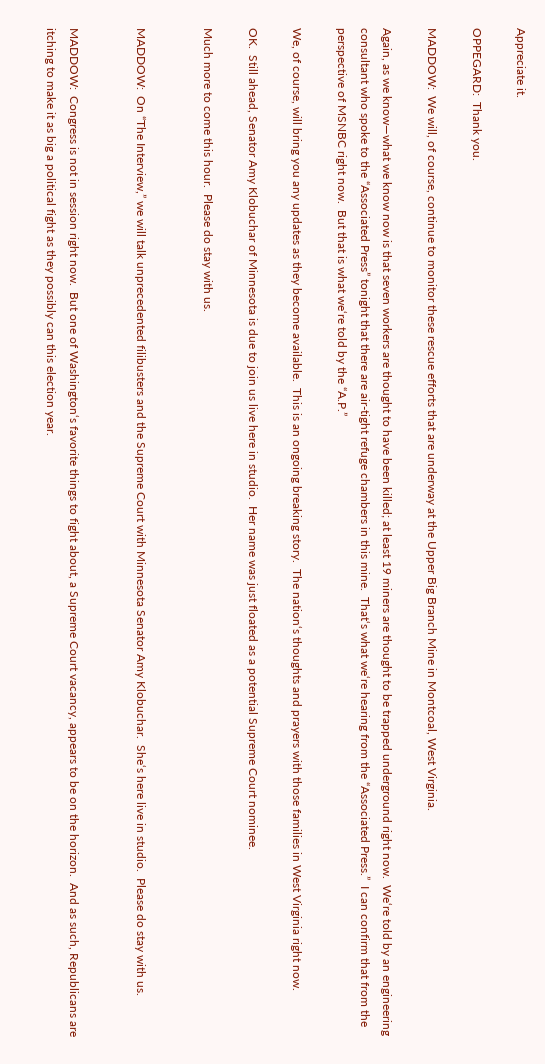Appreciate it.

OPPEGARD:  Thank you.

MADDOW:  We will, of course, continue to monitor these rescue efforts that are underway at the Upper Big Branch Mine in Montcoal, West Virginia.

Again, as we know—what we know now is that seven workers are thought to have been killed; at least 19 miners are thought to be trapped underground right now.  We‘re told by an engineering consultant who spoke to the “Associated Press” tonight that there are air-tight refuge chambers in this mine.  That‘s what we‘re hearing from the “Associated Press.”  I can confirm that from the perspective of MSNBC right now.  But that is what we‘re told by the “A.P.”

We, of course, will bring you any updates as they become available.  This is an ongoing breaking story.  The nation‘s thoughts and prayers with those families in West Virginia right now.

OK.  Still ahead, Senator Amy Klobuchar of Minnesota is due to join us live here in studio.  Her name was just floated as a potential Supreme Court nominee.

Much more to come this hour.  Please do stay with us.


MADDOW:  On “The Interview,” we will talk unprecedented filibusters and the Supreme Court with Minnesota Senator Amy Klobuchar.  She‘s here live in studio.  Please do stay with us.


MADDOW:  Congress is not in session right now.  But one of Washington‘s favorite things to fight about, a Supreme Court vacancy, appears to be on the horizon.  And as such, Republicans are itching to make it as big a political fight as they possibly can this election year.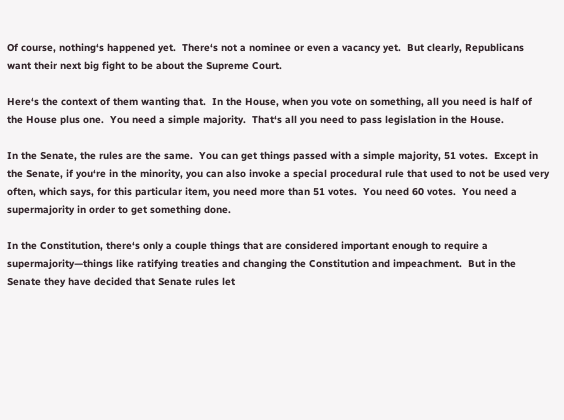Of course, nothing‘s happened yet.  There‘s not a nominee or even a vacancy yet.  But clearly, Republicans want their next big fight to be about the Supreme Court.

Here‘s the context of them wanting that.  In the House, when you vote on something, all you need is half of the House plus one.  You need a simple majority.  That‘s all you need to pass legislation in the House.

In the Senate, the rules are the same.  You can get things passed with a simple majority, 51 votes.  Except in the Senate, if you‘re in the minority, you can also invoke a special procedural rule that used to not be used very often, which says, for this particular item, you need more than 51 votes.  You need 60 votes.  You need a supermajority in order to get something done.

In the Constitution, there‘s only a couple things that are considered important enough to require a supermajority—things like ratifying treaties and changing the Constitution and impeachment.  But in the Senate they have decided that Senate rules let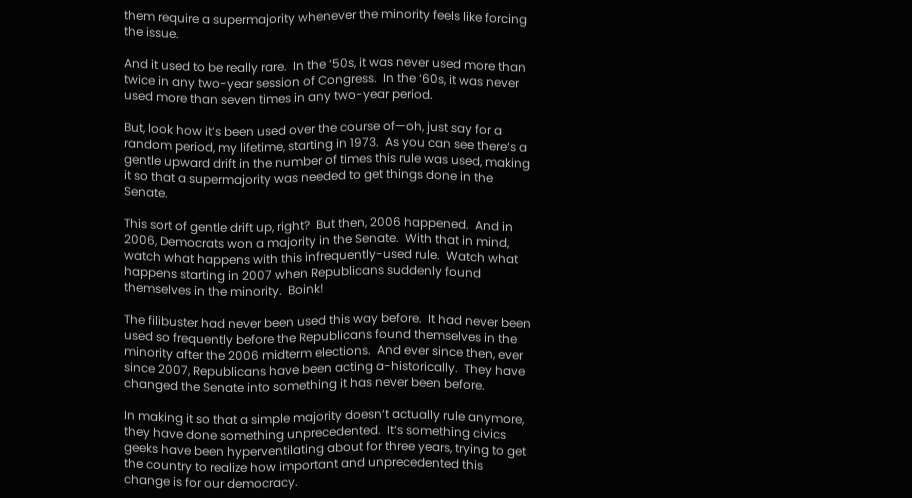them require a supermajority whenever the minority feels like forcing the issue.

And it used to be really rare.  In the ‘50s, it was never used more than twice in any two-year session of Congress.  In the ‘60s, it was never used more than seven times in any two-year period.

But, look how it‘s been used over the course of—oh, just say for a random period, my lifetime, starting in 1973.  As you can see there‘s a gentle upward drift in the number of times this rule was used, making it so that a supermajority was needed to get things done in the Senate.

This sort of gentle drift up, right?  But then, 2006 happened.  And in 2006, Democrats won a majority in the Senate.  With that in mind, watch what happens with this infrequently-used rule.  Watch what happens starting in 2007 when Republicans suddenly found themselves in the minority.  Boink!

The filibuster had never been used this way before.  It had never been used so frequently before the Republicans found themselves in the minority after the 2006 midterm elections.  And ever since then, ever since 2007, Republicans have been acting a-historically.  They have changed the Senate into something it has never been before.

In making it so that a simple majority doesn‘t actually rule anymore, they have done something unprecedented.  It‘s something civics geeks have been hyperventilating about for three years, trying to get the country to realize how important and unprecedented this change is for our democracy.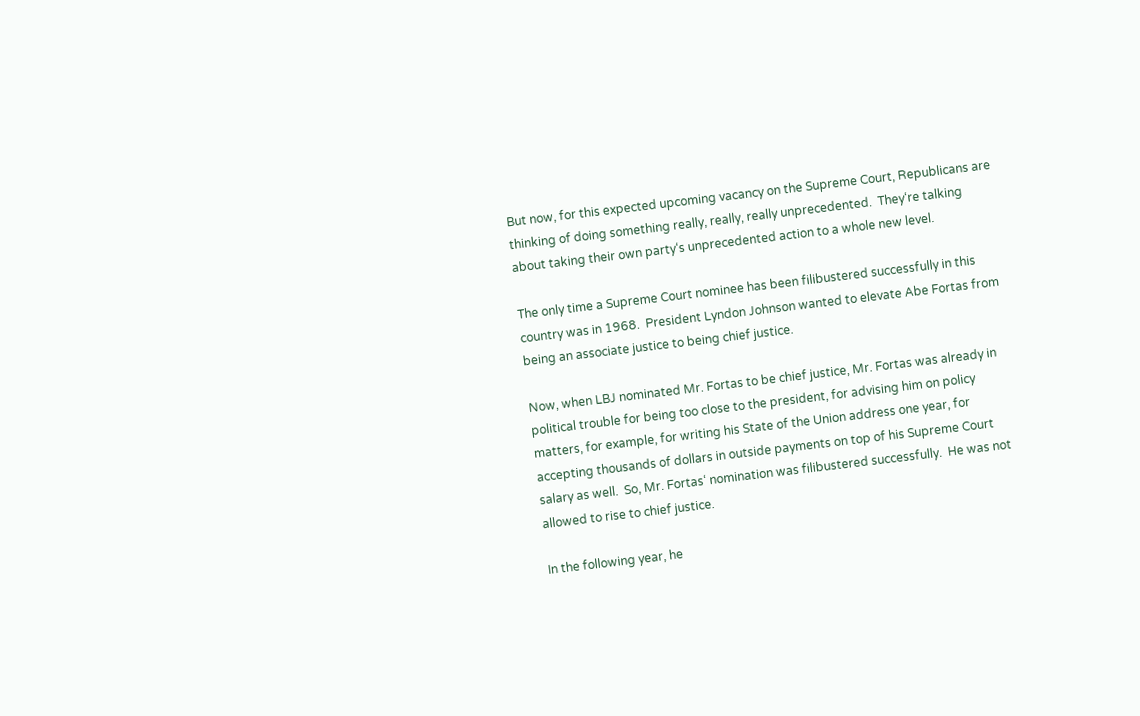But now, for this expected upcoming vacancy on the Supreme Court, Republicans are thinking of doing something really, really, really unprecedented.  They‘re talking about taking their own party‘s unprecedented action to a whole new level.

The only time a Supreme Court nominee has been filibustered successfully in this country was in 1968.  President Lyndon Johnson wanted to elevate Abe Fortas from being an associate justice to being chief justice.

Now, when LBJ nominated Mr. Fortas to be chief justice, Mr. Fortas was already in political trouble for being too close to the president, for advising him on policy matters, for example, for writing his State of the Union address one year, for accepting thousands of dollars in outside payments on top of his Supreme Court salary as well.  So, Mr. Fortas‘ nomination was filibustered successfully.  He was not allowed to rise to chief justice.

In the following year, he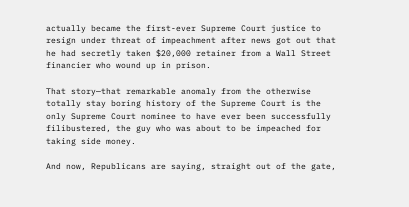actually became the first-ever Supreme Court justice to resign under threat of impeachment after news got out that he had secretly taken $20,000 retainer from a Wall Street financier who wound up in prison.

That story—that remarkable anomaly from the otherwise totally stay boring history of the Supreme Court is the only Supreme Court nominee to have ever been successfully filibustered, the guy who was about to be impeached for taking side money.

And now, Republicans are saying, straight out of the gate,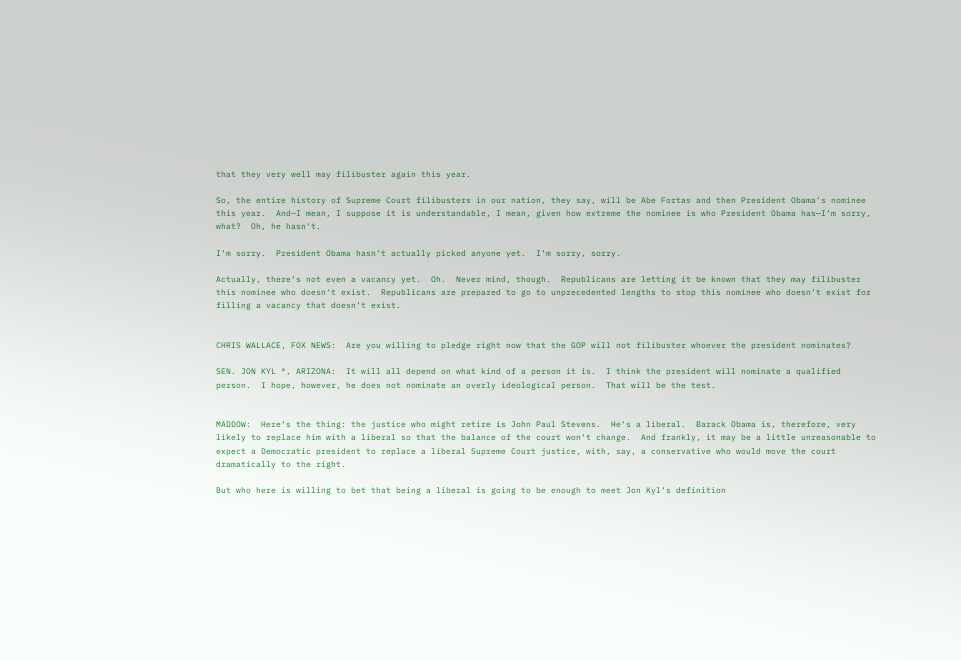that they very well may filibuster again this year.

So, the entire history of Supreme Court filibusters in our nation, they say, will be Abe Fortas and then President Obama‘s nominee this year.  And—I mean, I suppose it is understandable, I mean, given how extreme the nominee is who President Obama has—I‘m sorry, what?  Oh, he hasn‘t.

I‘m sorry.  President Obama hasn‘t actually picked anyone yet.  I‘m sorry, sorry.

Actually, there‘s not even a vacancy yet.  Oh.  Never mind, though.  Republicans are letting it be known that they may filibuster this nominee who doesn‘t exist.  Republicans are prepared to go to unprecedented lengths to stop this nominee who doesn‘t exist for filling a vacancy that doesn‘t exist.


CHRIS WALLACE, FOX NEWS:  Are you willing to pledge right now that the GOP will not filibuster whoever the president nominates?

SEN. JON KYL ®, ARIZONA:  It will all depend on what kind of a person it is.  I think the president will nominate a qualified person.  I hope, however, he does not nominate an overly ideological person.  That will be the test.


MADDOW:  Here‘s the thing: the justice who might retire is John Paul Stevens.  He‘s a liberal.  Barack Obama is, therefore, very likely to replace him with a liberal so that the balance of the court won‘t change.  And frankly, it may be a little unreasonable to expect a Democratic president to replace a liberal Supreme Court justice, with, say, a conservative who would move the court dramatically to the right.

But who here is willing to bet that being a liberal is going to be enough to meet Jon Kyl‘s definition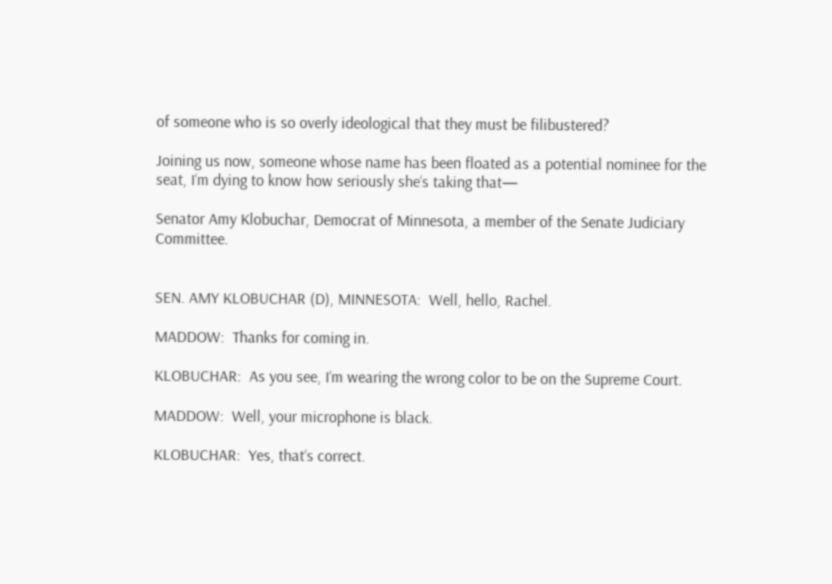of someone who is so overly ideological that they must be filibustered?

Joining us now, someone whose name has been floated as a potential nominee for the seat, I‘m dying to know how seriously she‘s taking that—

Senator Amy Klobuchar, Democrat of Minnesota, a member of the Senate Judiciary Committee.


SEN. AMY KLOBUCHAR (D), MINNESOTA:  Well, hello, Rachel.

MADDOW:  Thanks for coming in.

KLOBUCHAR:  As you see, I‘m wearing the wrong color to be on the Supreme Court.

MADDOW:  Well, your microphone is black.

KLOBUCHAR:  Yes, that‘s correct.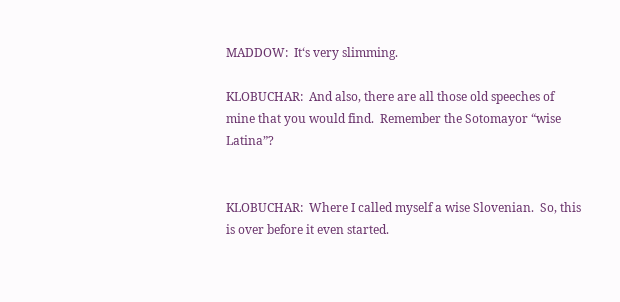MADDOW:  It‘s very slimming.

KLOBUCHAR:  And also, there are all those old speeches of mine that you would find.  Remember the Sotomayor “wise Latina”?


KLOBUCHAR:  Where I called myself a wise Slovenian.  So, this is over before it even started.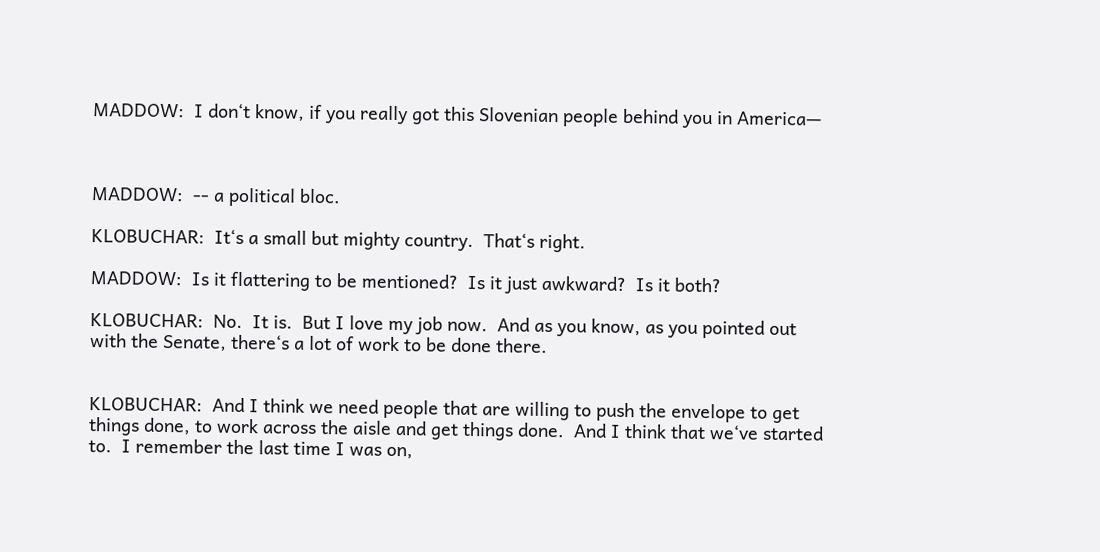MADDOW:  I don‘t know, if you really got this Slovenian people behind you in America—



MADDOW:  -- a political bloc.

KLOBUCHAR:  It‘s a small but mighty country.  That‘s right.

MADDOW:  Is it flattering to be mentioned?  Is it just awkward?  Is it both?

KLOBUCHAR:  No.  It is.  But I love my job now.  And as you know, as you pointed out with the Senate, there‘s a lot of work to be done there.


KLOBUCHAR:  And I think we need people that are willing to push the envelope to get things done, to work across the aisle and get things done.  And I think that we‘ve started to.  I remember the last time I was on,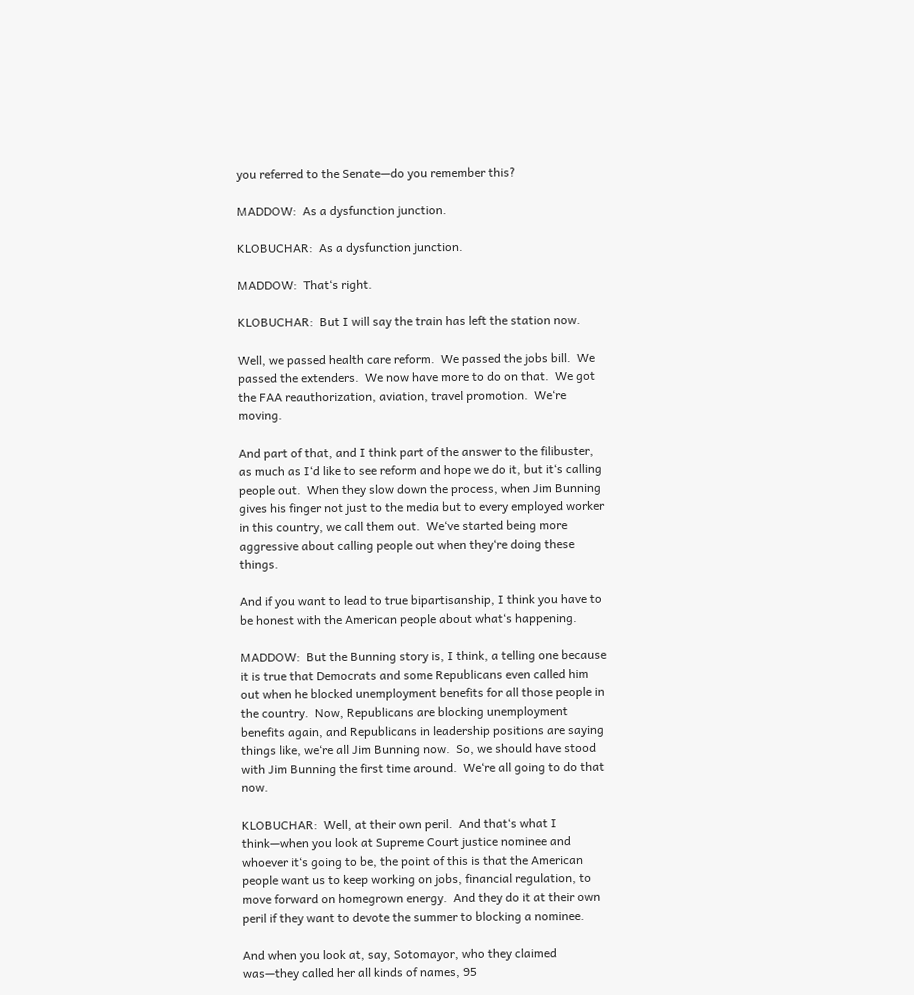you referred to the Senate—do you remember this?

MADDOW:  As a dysfunction junction.

KLOBUCHAR:  As a dysfunction junction.

MADDOW:  That‘s right.

KLOBUCHAR:  But I will say the train has left the station now.

Well, we passed health care reform.  We passed the jobs bill.  We passed the extenders.  We now have more to do on that.  We got the FAA reauthorization, aviation, travel promotion.  We‘re moving.

And part of that, and I think part of the answer to the filibuster, as much as I‘d like to see reform and hope we do it, but it‘s calling people out.  When they slow down the process, when Jim Bunning gives his finger not just to the media but to every employed worker in this country, we call them out.  We‘ve started being more aggressive about calling people out when they‘re doing these things.

And if you want to lead to true bipartisanship, I think you have to be honest with the American people about what‘s happening.

MADDOW:  But the Bunning story is, I think, a telling one because it is true that Democrats and some Republicans even called him out when he blocked unemployment benefits for all those people in the country.  Now, Republicans are blocking unemployment benefits again, and Republicans in leadership positions are saying things like, we‘re all Jim Bunning now.  So, we should have stood with Jim Bunning the first time around.  We‘re all going to do that now.

KLOBUCHAR:  Well, at their own peril.  And that‘s what I think—when you look at Supreme Court justice nominee and whoever it‘s going to be, the point of this is that the American people want us to keep working on jobs, financial regulation, to move forward on homegrown energy.  And they do it at their own peril if they want to devote the summer to blocking a nominee.

And when you look at, say, Sotomayor, who they claimed was—they called her all kinds of names, 95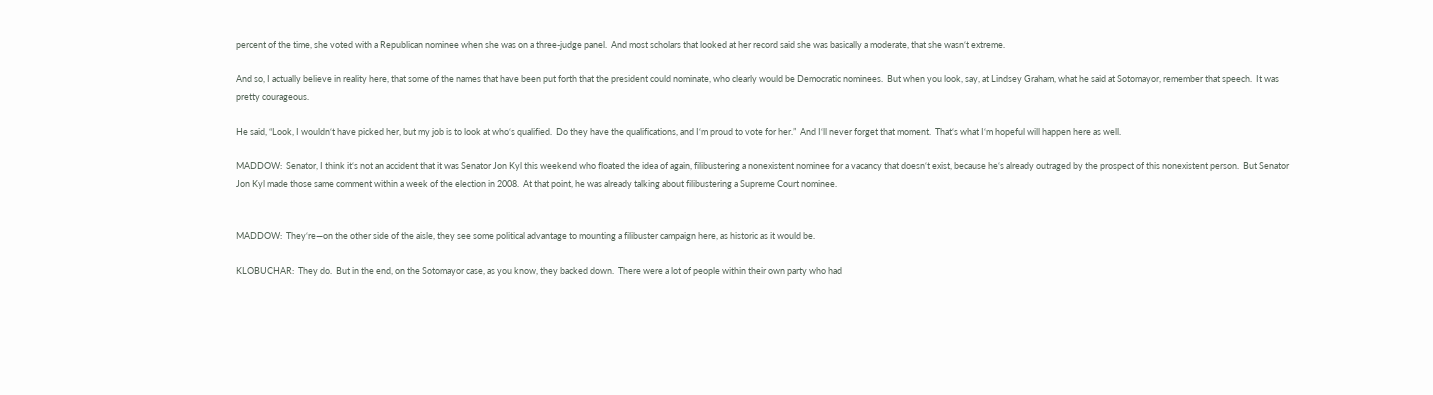percent of the time, she voted with a Republican nominee when she was on a three-judge panel.  And most scholars that looked at her record said she was basically a moderate, that she wasn‘t extreme.

And so, I actually believe in reality here, that some of the names that have been put forth that the president could nominate, who clearly would be Democratic nominees.  But when you look, say, at Lindsey Graham, what he said at Sotomayor, remember that speech.  It was pretty courageous.

He said, “Look, I wouldn‘t have picked her, but my job is to look at who‘s qualified.  Do they have the qualifications, and I‘m proud to vote for her.”  And I‘ll never forget that moment.  That‘s what I‘m hopeful will happen here as well.

MADDOW:  Senator, I think it‘s not an accident that it was Senator Jon Kyl this weekend who floated the idea of again, filibustering a nonexistent nominee for a vacancy that doesn‘t exist, because he‘s already outraged by the prospect of this nonexistent person.  But Senator Jon Kyl made those same comment within a week of the election in 2008.  At that point, he was already talking about filibustering a Supreme Court nominee.


MADDOW:  They‘re—on the other side of the aisle, they see some political advantage to mounting a filibuster campaign here, as historic as it would be.

KLOBUCHAR:  They do.  But in the end, on the Sotomayor case, as you know, they backed down.  There were a lot of people within their own party who had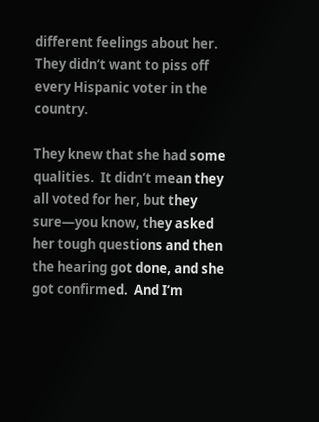different feelings about her.  They didn‘t want to piss off every Hispanic voter in the country.

They knew that she had some qualities.  It didn‘t mean they all voted for her, but they sure—you know, they asked her tough questions and then the hearing got done, and she got confirmed.  And I‘m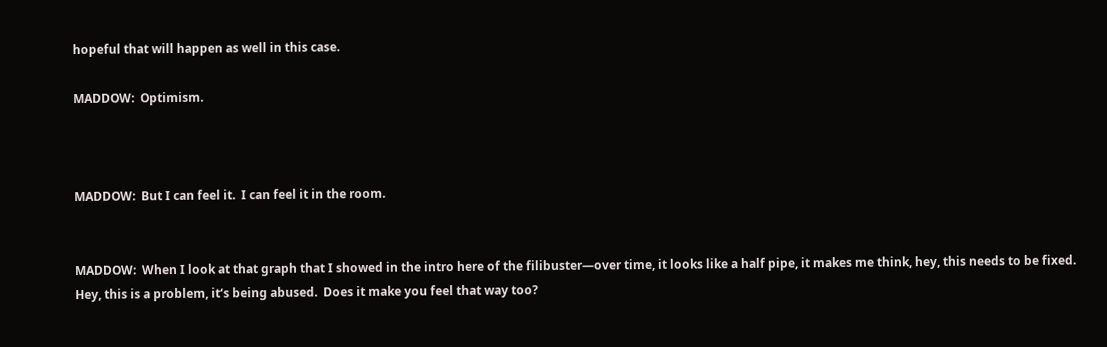hopeful that will happen as well in this case.

MADDOW:  Optimism.



MADDOW:  But I can feel it.  I can feel it in the room.


MADDOW:  When I look at that graph that I showed in the intro here of the filibuster—over time, it looks like a half pipe, it makes me think, hey, this needs to be fixed.  Hey, this is a problem, it‘s being abused.  Does it make you feel that way too?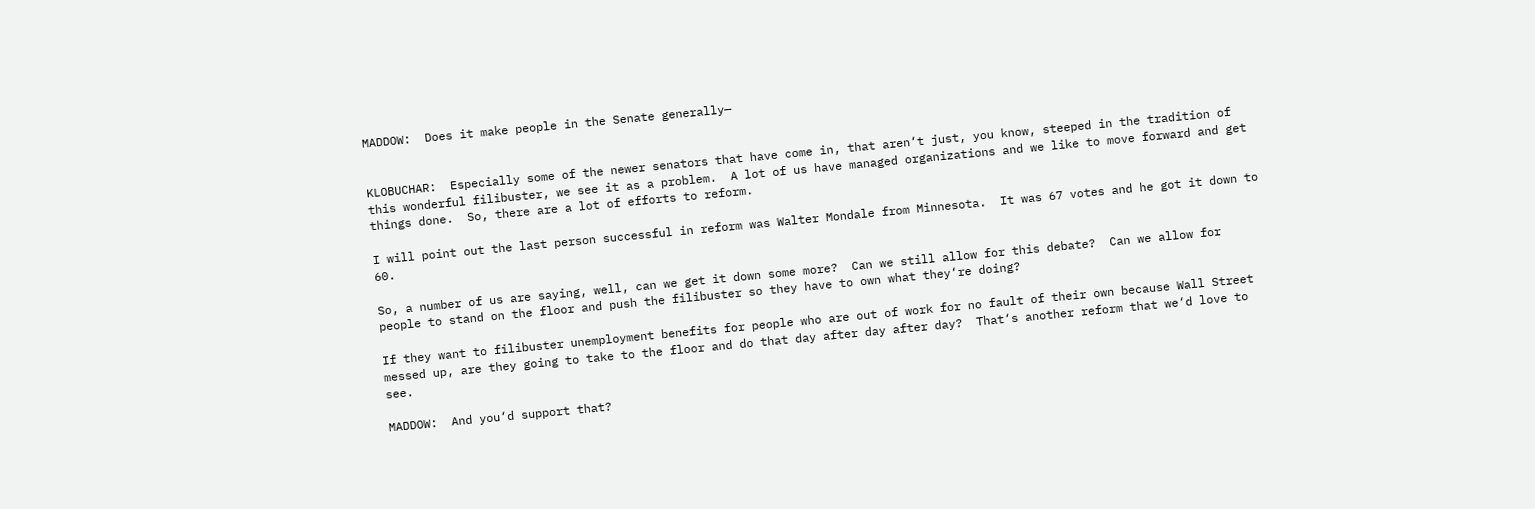MADDOW:  Does it make people in the Senate generally—


KLOBUCHAR:  Especially some of the newer senators that have come in, that aren‘t just, you know, steeped in the tradition of this wonderful filibuster, we see it as a problem.  A lot of us have managed organizations and we like to move forward and get things done.  So, there are a lot of efforts to reform.

I will point out the last person successful in reform was Walter Mondale from Minnesota.  It was 67 votes and he got it down to 60.

So, a number of us are saying, well, can we get it down some more?  Can we still allow for this debate?  Can we allow for people to stand on the floor and push the filibuster so they have to own what they‘re doing?

If they want to filibuster unemployment benefits for people who are out of work for no fault of their own because Wall Street messed up, are they going to take to the floor and do that day after day after day?  That‘s another reform that we‘d love to see.

MADDOW:  And you‘d support that?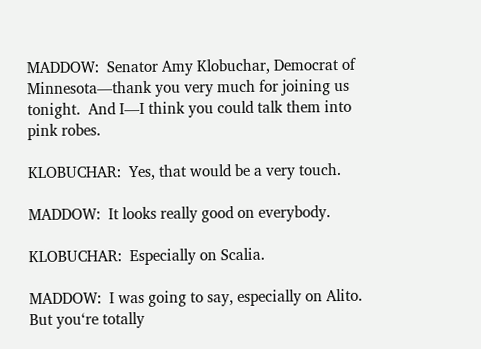MADDOW:  Senator Amy Klobuchar, Democrat of Minnesota—thank you very much for joining us tonight.  And I—I think you could talk them into pink robes.

KLOBUCHAR:  Yes, that would be a very touch.

MADDOW:  It looks really good on everybody.

KLOBUCHAR:  Especially on Scalia.

MADDOW:  I was going to say, especially on Alito.  But you‘re totally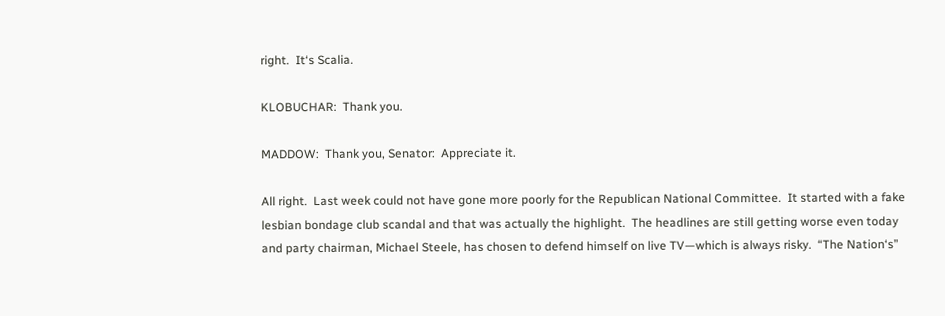right.  It‘s Scalia.

KLOBUCHAR:  Thank you.

MADDOW:  Thank you, Senator:  Appreciate it.

All right.  Last week could not have gone more poorly for the Republican National Committee.  It started with a fake lesbian bondage club scandal and that was actually the highlight.  The headlines are still getting worse even today and party chairman, Michael Steele, has chosen to defend himself on live TV—which is always risky.  “The Nation‘s”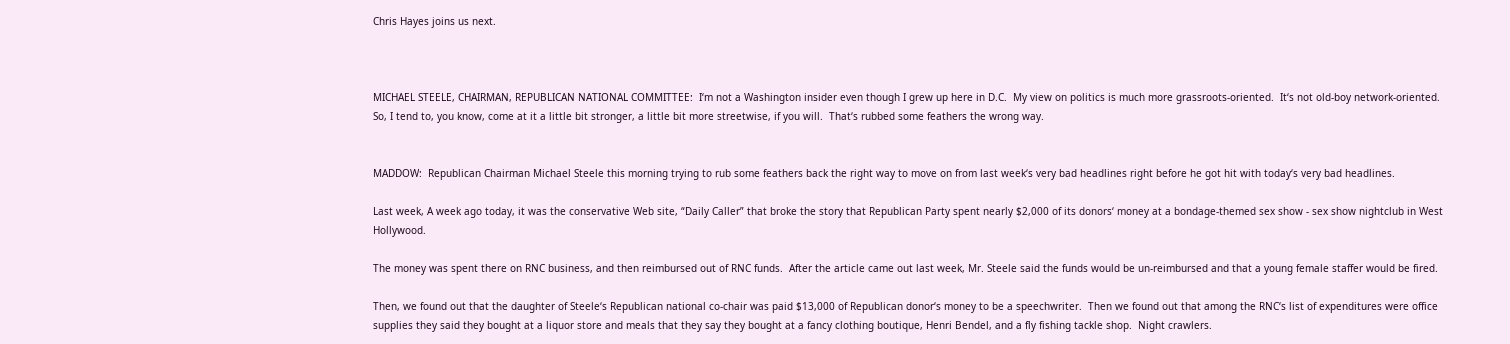Chris Hayes joins us next.



MICHAEL STEELE, CHAIRMAN, REPUBLICAN NATIONAL COMMITTEE:  I‘m not a Washington insider even though I grew up here in D.C.  My view on politics is much more grassroots-oriented.  It‘s not old-boy network-oriented.  So, I tend to, you know, come at it a little bit stronger, a little bit more streetwise, if you will.  That‘s rubbed some feathers the wrong way.


MADDOW:  Republican Chairman Michael Steele this morning trying to rub some feathers back the right way to move on from last week‘s very bad headlines right before he got hit with today‘s very bad headlines.

Last week, A week ago today, it was the conservative Web site, “Daily Caller” that broke the story that Republican Party spent nearly $2,000 of its donors‘ money at a bondage-themed sex show - sex show nightclub in West Hollywood.

The money was spent there on RNC business, and then reimbursed out of RNC funds.  After the article came out last week, Mr. Steele said the funds would be un-reimbursed and that a young female staffer would be fired.

Then, we found out that the daughter of Steele‘s Republican national co-chair was paid $13,000 of Republican donor‘s money to be a speechwriter.  Then we found out that among the RNC‘s list of expenditures were office supplies they said they bought at a liquor store and meals that they say they bought at a fancy clothing boutique, Henri Bendel, and a fly fishing tackle shop.  Night crawlers.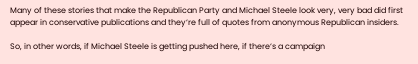Many of these stories that make the Republican Party and Michael Steele look very, very bad did first appear in conservative publications and they‘re full of quotes from anonymous Republican insiders.

So, in other words, if Michael Steele is getting pushed here, if there‘s a campaign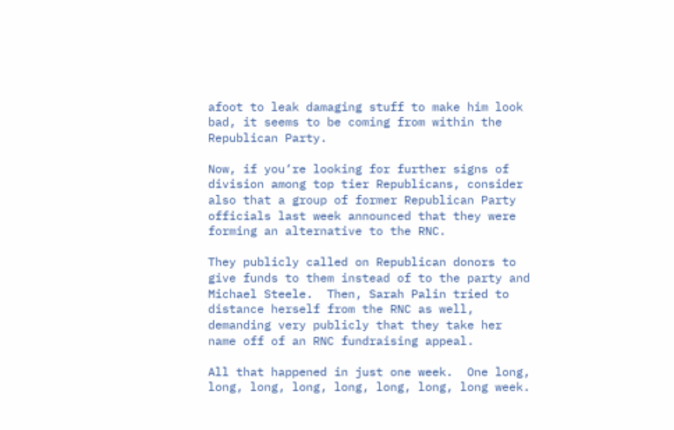afoot to leak damaging stuff to make him look bad, it seems to be coming from within the Republican Party.

Now, if you‘re looking for further signs of division among top tier Republicans, consider also that a group of former Republican Party officials last week announced that they were forming an alternative to the RNC.

They publicly called on Republican donors to give funds to them instead of to the party and Michael Steele.  Then, Sarah Palin tried to distance herself from the RNC as well, demanding very publicly that they take her name off of an RNC fundraising appeal.

All that happened in just one week.  One long, long, long, long, long, long, long, long week.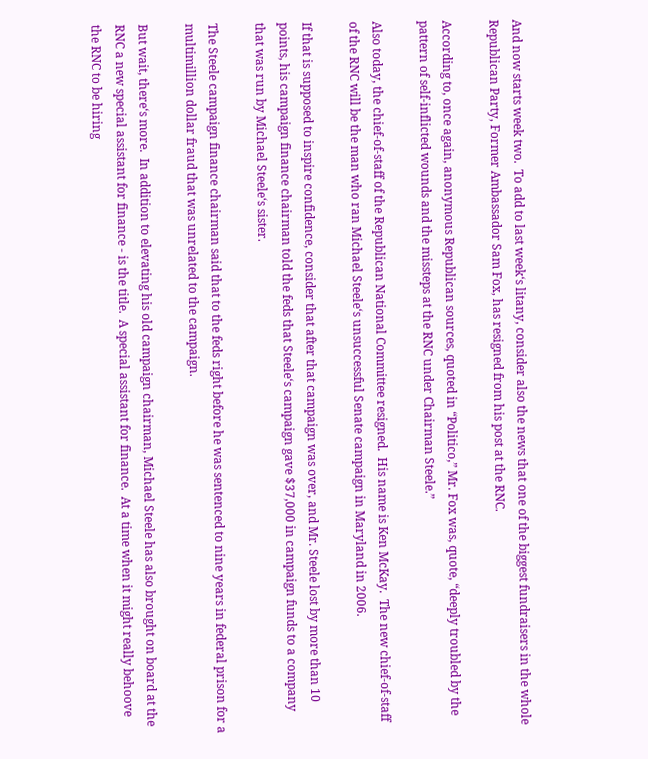And now starts week two.  To add to last week‘s litany, consider also the news that one of the biggest fundraisers in the whole Republican Party, Former Ambassador Sam Fox, has resigned from his post at the RNC.

According to, once again, anonymous Republican sources, quoted in “Politico,” Mr. Fox was, quote, “deeply troubled by the pattern of self-inflicted wounds and the missteps at the RNC under Chairman Steele.”

Also today, the chief-of-staff of the Republican National Committee resigned.  His name is Ken McKay.  The new chief-of-staff of the RNC will be the man who ran Michael Steele‘s unsuccessful Senate campaign in Maryland in 2006.

If that is supposed to inspire confidence, consider that after that campaign was over, and Mr. Steele lost by more than 10 points, his campaign finance chairman told the feds that Steele‘s campaign gave $37,000 in campaign funds to a company that was run by Michael Steele‘s sister.

The Steele campaign finance chairman said that to the feds right before he was sentenced to nine years in federal prison for a multimillion dollar fraud that was unrelated to the campaign.

But wait, there‘s more.  In addition to elevating his old campaign chairman, Michael Steele has also brought on board at the RNC a new special assistant for finance - is the title.  A special assistant for finance.  At a time when it might really behoove the RNC to be hiring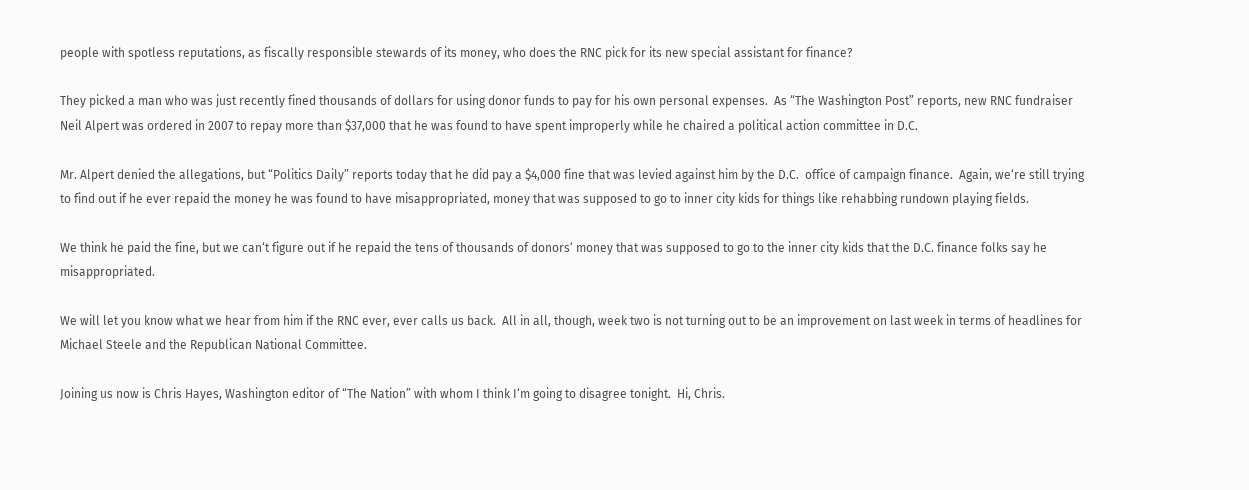people with spotless reputations, as fiscally responsible stewards of its money, who does the RNC pick for its new special assistant for finance?

They picked a man who was just recently fined thousands of dollars for using donor funds to pay for his own personal expenses.  As “The Washington Post” reports, new RNC fundraiser Neil Alpert was ordered in 2007 to repay more than $37,000 that he was found to have spent improperly while he chaired a political action committee in D.C.

Mr. Alpert denied the allegations, but “Politics Daily” reports today that he did pay a $4,000 fine that was levied against him by the D.C.  office of campaign finance.  Again, we‘re still trying to find out if he ever repaid the money he was found to have misappropriated, money that was supposed to go to inner city kids for things like rehabbing rundown playing fields.

We think he paid the fine, but we can‘t figure out if he repaid the tens of thousands of donors‘ money that was supposed to go to the inner city kids that the D.C. finance folks say he misappropriated.

We will let you know what we hear from him if the RNC ever, ever calls us back.  All in all, though, week two is not turning out to be an improvement on last week in terms of headlines for Michael Steele and the Republican National Committee.

Joining us now is Chris Hayes, Washington editor of “The Nation” with whom I think I‘m going to disagree tonight.  Hi, Chris.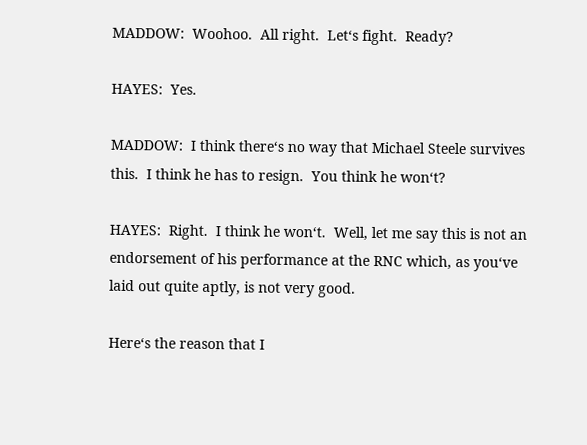MADDOW:  Woohoo.  All right.  Let‘s fight.  Ready?

HAYES:  Yes.

MADDOW:  I think there‘s no way that Michael Steele survives this.  I think he has to resign.  You think he won‘t?

HAYES:  Right.  I think he won‘t.  Well, let me say this is not an endorsement of his performance at the RNC which, as you‘ve laid out quite aptly, is not very good.

Here‘s the reason that I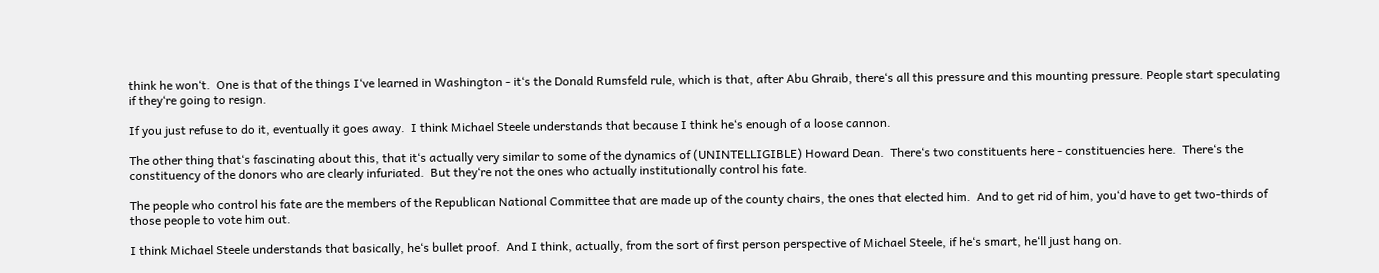think he won‘t.  One is that of the things I‘ve learned in Washington - it‘s the Donald Rumsfeld rule, which is that, after Abu Ghraib, there‘s all this pressure and this mounting pressure. People start speculating if they‘re going to resign.

If you just refuse to do it, eventually it goes away.  I think Michael Steele understands that because I think he‘s enough of a loose cannon.

The other thing that‘s fascinating about this, that it‘s actually very similar to some of the dynamics of (UNINTELLIGIBLE) Howard Dean.  There‘s two constituents here - constituencies here.  There‘s the constituency of the donors who are clearly infuriated.  But they‘re not the ones who actually institutionally control his fate.

The people who control his fate are the members of the Republican National Committee that are made up of the county chairs, the ones that elected him.  And to get rid of him, you‘d have to get two-thirds of those people to vote him out.

I think Michael Steele understands that basically, he‘s bullet proof.  And I think, actually, from the sort of first person perspective of Michael Steele, if he‘s smart, he‘ll just hang on.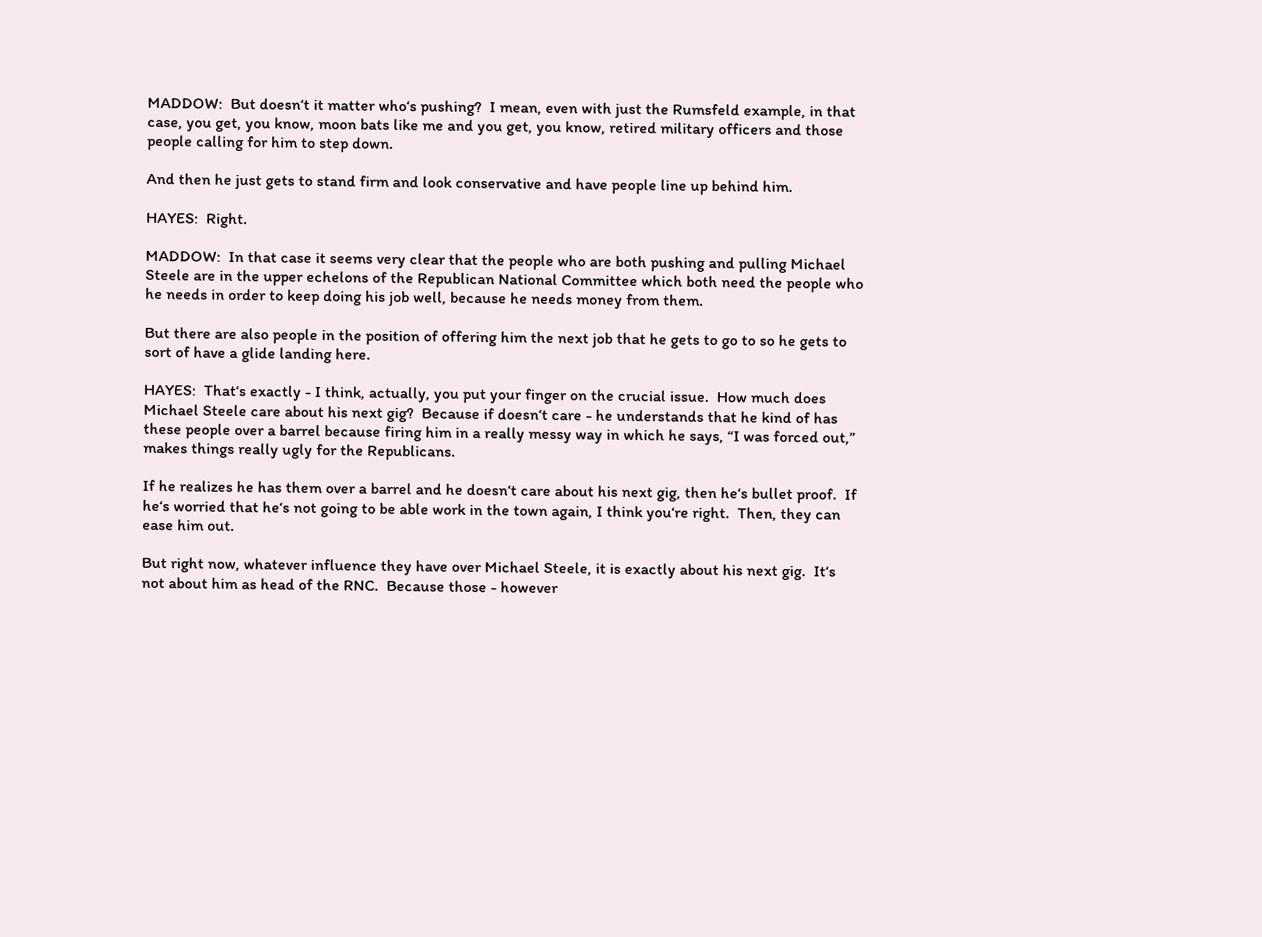MADDOW:  But doesn‘t it matter who‘s pushing?  I mean, even with just the Rumsfeld example, in that case, you get, you know, moon bats like me and you get, you know, retired military officers and those people calling for him to step down.

And then he just gets to stand firm and look conservative and have people line up behind him.

HAYES:  Right.

MADDOW:  In that case it seems very clear that the people who are both pushing and pulling Michael Steele are in the upper echelons of the Republican National Committee which both need the people who he needs in order to keep doing his job well, because he needs money from them.

But there are also people in the position of offering him the next job that he gets to go to so he gets to sort of have a glide landing here.

HAYES:  That‘s exactly - I think, actually, you put your finger on the crucial issue.  How much does Michael Steele care about his next gig?  Because if doesn‘t care - he understands that he kind of has these people over a barrel because firing him in a really messy way in which he says, “I was forced out,” makes things really ugly for the Republicans.

If he realizes he has them over a barrel and he doesn‘t care about his next gig, then he‘s bullet proof.  If he‘s worried that he‘s not going to be able work in the town again, I think you‘re right.  Then, they can ease him out.

But right now, whatever influence they have over Michael Steele, it is exactly about his next gig.  It‘s not about him as head of the RNC.  Because those - however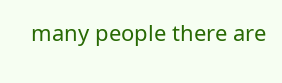many people there are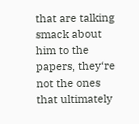that are talking smack about him to the papers, they‘re not the ones that ultimately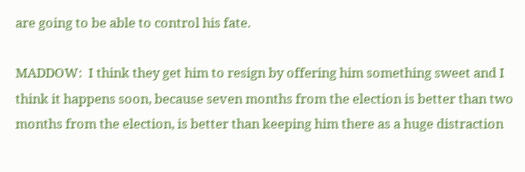are going to be able to control his fate.

MADDOW:  I think they get him to resign by offering him something sweet and I think it happens soon, because seven months from the election is better than two months from the election, is better than keeping him there as a huge distraction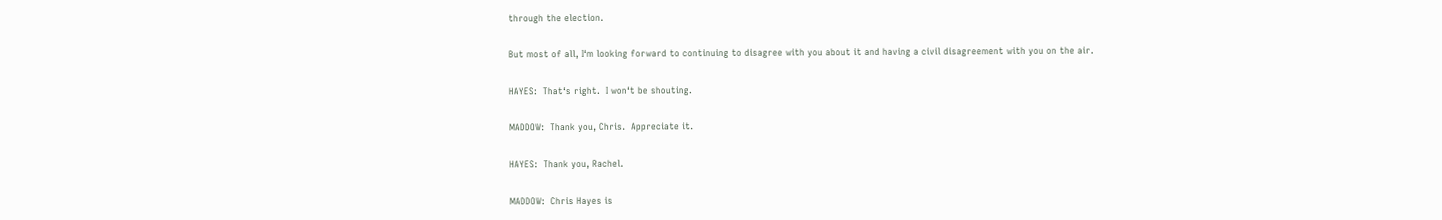through the election.

But most of all, I‘m looking forward to continuing to disagree with you about it and having a civil disagreement with you on the air.

HAYES:  That‘s right.  I won‘t be shouting.

MADDOW:  Thank you, Chris.  Appreciate it.

HAYES:  Thank you, Rachel.

MADDOW:  Chris Hayes is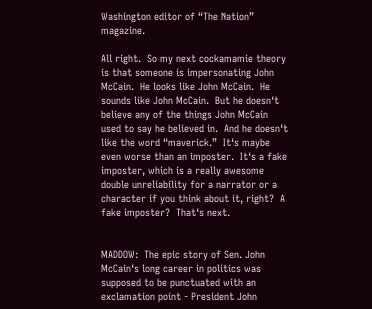Washington editor of “The Nation” magazine.

All right.  So my next cockamamie theory is that someone is impersonating John McCain.  He looks like John McCain.  He sounds like John McCain.  But he doesn‘t believe any of the things John McCain used to say he believed in.  And he doesn‘t like the word “maverick.”  It‘s maybe even worse than an imposter.  It‘s a fake imposter, which is a really awesome double unreliability for a narrator or a character if you think about it, right?  A fake imposter?  That‘s next.


MADDOW:  The epic story of Sen. John McCain‘s long career in politics was supposed to be punctuated with an exclamation point - President John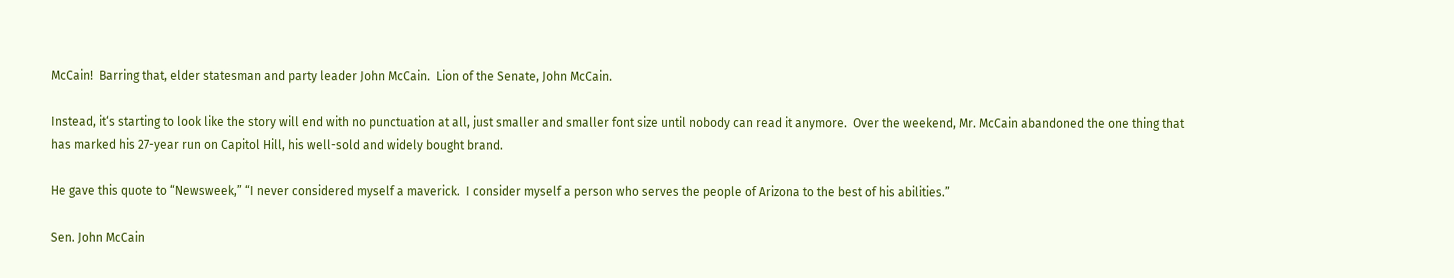McCain!  Barring that, elder statesman and party leader John McCain.  Lion of the Senate, John McCain.

Instead, it‘s starting to look like the story will end with no punctuation at all, just smaller and smaller font size until nobody can read it anymore.  Over the weekend, Mr. McCain abandoned the one thing that has marked his 27-year run on Capitol Hill, his well-sold and widely bought brand.

He gave this quote to “Newsweek,” “I never considered myself a maverick.  I consider myself a person who serves the people of Arizona to the best of his abilities.”

Sen. John McCain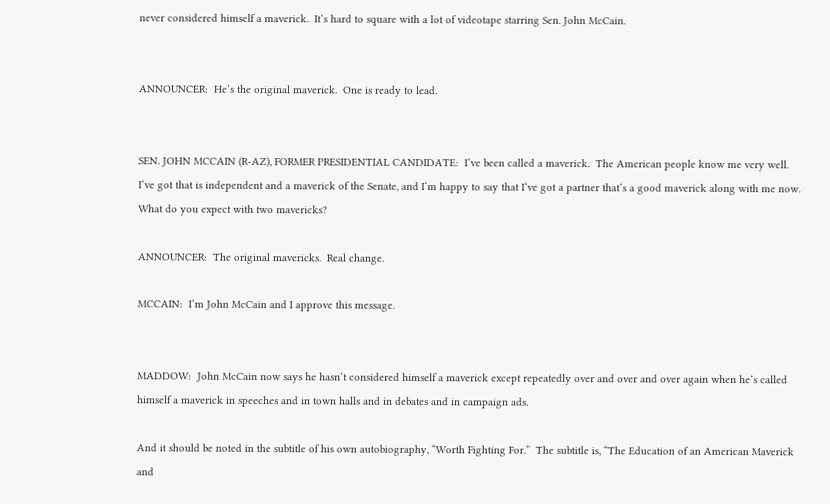never considered himself a maverick.  It‘s hard to square with a lot of videotape starring Sen. John McCain.


ANNOUNCER:  He‘s the original maverick.  One is ready to lead.


SEN. JOHN MCCAIN (R-AZ), FORMER PRESIDENTIAL CANDIDATE:  I‘ve been called a maverick.  The American people know me very well.  I‘ve got that is independent and a maverick of the Senate, and I‘m happy to say that I‘ve got a partner that‘s a good maverick along with me now.  What do you expect with two mavericks?

ANNOUNCER:  The original mavericks.  Real change.

MCCAIN:  I‘m John McCain and I approve this message.


MADDOW:  John McCain now says he hasn‘t considered himself a maverick except repeatedly over and over and over again when he‘s called himself a maverick in speeches and in town halls and in debates and in campaign ads.

And it should be noted in the subtitle of his own autobiography, “Worth Fighting For.”  The subtitle is, “The Education of an American Maverick and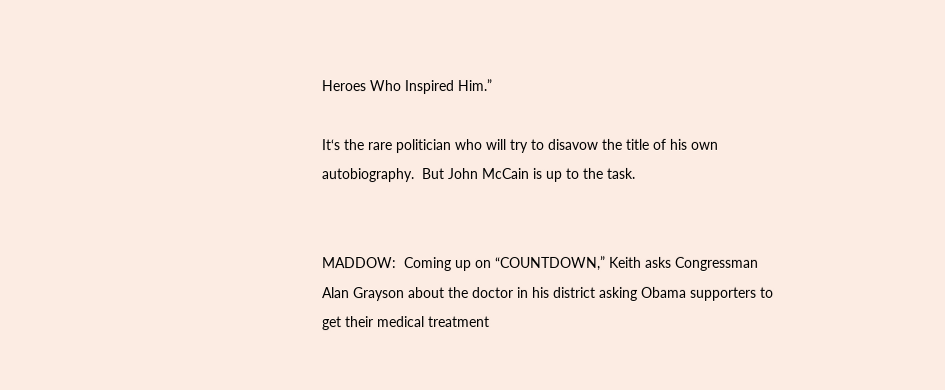Heroes Who Inspired Him.”

It‘s the rare politician who will try to disavow the title of his own autobiography.  But John McCain is up to the task.


MADDOW:  Coming up on “COUNTDOWN,” Keith asks Congressman Alan Grayson about the doctor in his district asking Obama supporters to get their medical treatment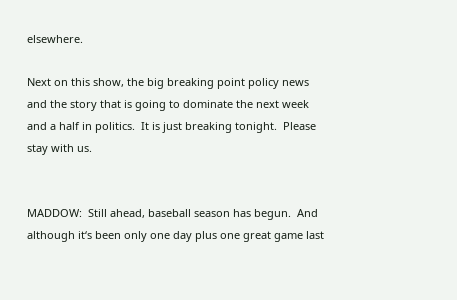elsewhere.

Next on this show, the big breaking point policy news and the story that is going to dominate the next week and a half in politics.  It is just breaking tonight.  Please stay with us.


MADDOW:  Still ahead, baseball season has begun.  And although it‘s been only one day plus one great game last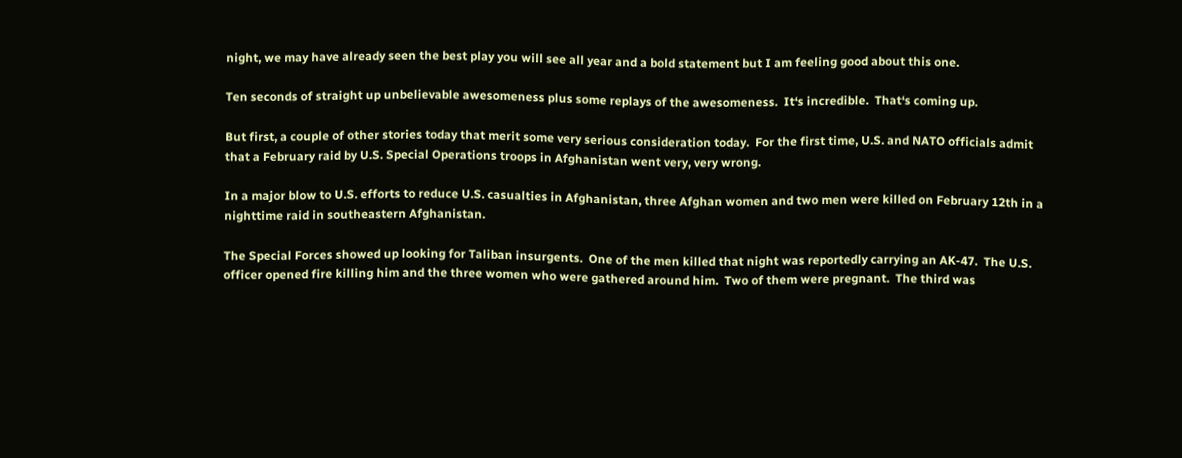night, we may have already seen the best play you will see all year and a bold statement but I am feeling good about this one.

Ten seconds of straight up unbelievable awesomeness plus some replays of the awesomeness.  It‘s incredible.  That‘s coming up.

But first, a couple of other stories today that merit some very serious consideration today.  For the first time, U.S. and NATO officials admit that a February raid by U.S. Special Operations troops in Afghanistan went very, very wrong.

In a major blow to U.S. efforts to reduce U.S. casualties in Afghanistan, three Afghan women and two men were killed on February 12th in a nighttime raid in southeastern Afghanistan.

The Special Forces showed up looking for Taliban insurgents.  One of the men killed that night was reportedly carrying an AK-47.  The U.S.  officer opened fire killing him and the three women who were gathered around him.  Two of them were pregnant.  The third was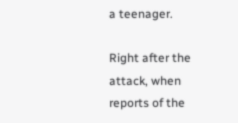a teenager.

Right after the attack, when reports of the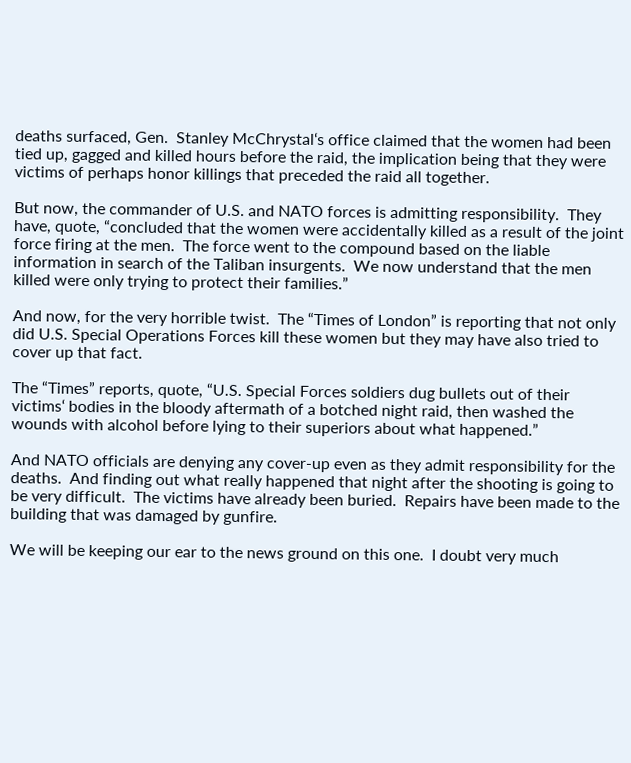deaths surfaced, Gen.  Stanley McChrystal‘s office claimed that the women had been tied up, gagged and killed hours before the raid, the implication being that they were victims of perhaps honor killings that preceded the raid all together.

But now, the commander of U.S. and NATO forces is admitting responsibility.  They have, quote, “concluded that the women were accidentally killed as a result of the joint force firing at the men.  The force went to the compound based on the liable information in search of the Taliban insurgents.  We now understand that the men killed were only trying to protect their families.”

And now, for the very horrible twist.  The “Times of London” is reporting that not only did U.S. Special Operations Forces kill these women but they may have also tried to cover up that fact.

The “Times” reports, quote, “U.S. Special Forces soldiers dug bullets out of their victims‘ bodies in the bloody aftermath of a botched night raid, then washed the wounds with alcohol before lying to their superiors about what happened.”

And NATO officials are denying any cover-up even as they admit responsibility for the deaths.  And finding out what really happened that night after the shooting is going to be very difficult.  The victims have already been buried.  Repairs have been made to the building that was damaged by gunfire.

We will be keeping our ear to the news ground on this one.  I doubt very much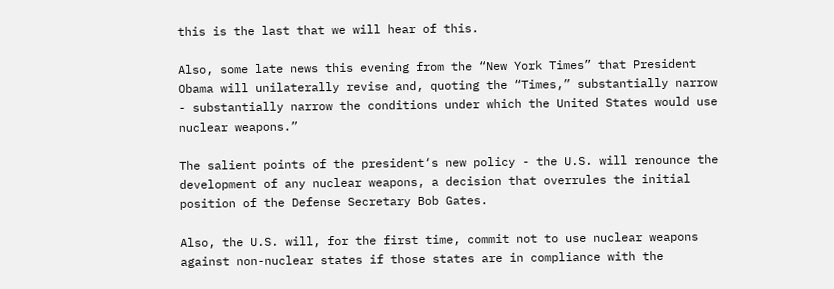this is the last that we will hear of this.

Also, some late news this evening from the “New York Times” that President Obama will unilaterally revise and, quoting the “Times,” substantially narrow - substantially narrow the conditions under which the United States would use nuclear weapons.”

The salient points of the president‘s new policy - the U.S. will renounce the development of any nuclear weapons, a decision that overrules the initial position of the Defense Secretary Bob Gates.

Also, the U.S. will, for the first time, commit not to use nuclear weapons against non-nuclear states if those states are in compliance with the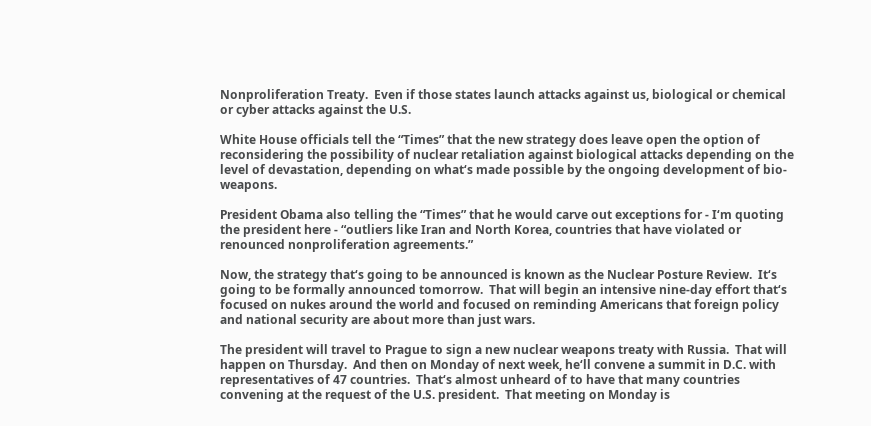Nonproliferation Treaty.  Even if those states launch attacks against us, biological or chemical or cyber attacks against the U.S.

White House officials tell the “Times” that the new strategy does leave open the option of reconsidering the possibility of nuclear retaliation against biological attacks depending on the level of devastation, depending on what‘s made possible by the ongoing development of bio-weapons.

President Obama also telling the “Times” that he would carve out exceptions for - I‘m quoting the president here - “outliers like Iran and North Korea, countries that have violated or renounced nonproliferation agreements.”

Now, the strategy that‘s going to be announced is known as the Nuclear Posture Review.  It‘s going to be formally announced tomorrow.  That will begin an intensive nine-day effort that‘s focused on nukes around the world and focused on reminding Americans that foreign policy and national security are about more than just wars.

The president will travel to Prague to sign a new nuclear weapons treaty with Russia.  That will happen on Thursday.  And then on Monday of next week, he‘ll convene a summit in D.C. with representatives of 47 countries.  That‘s almost unheard of to have that many countries convening at the request of the U.S. president.  That meeting on Monday is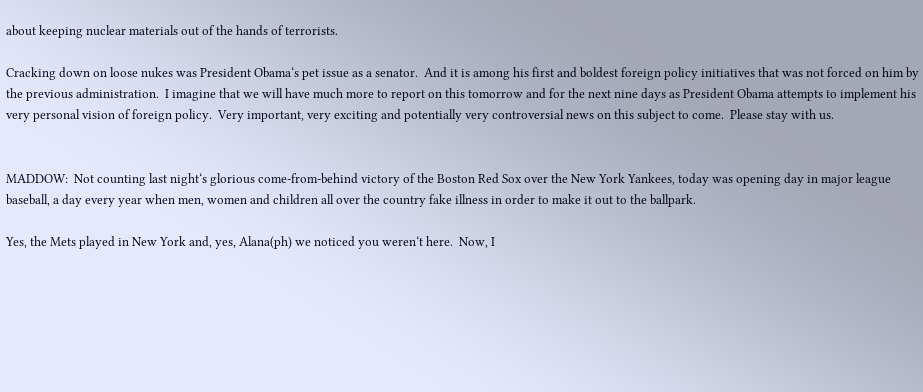about keeping nuclear materials out of the hands of terrorists.

Cracking down on loose nukes was President Obama‘s pet issue as a senator.  And it is among his first and boldest foreign policy initiatives that was not forced on him by the previous administration.  I imagine that we will have much more to report on this tomorrow and for the next nine days as President Obama attempts to implement his very personal vision of foreign policy.  Very important, very exciting and potentially very controversial news on this subject to come.  Please stay with us.


MADDOW:  Not counting last night‘s glorious come-from-behind victory of the Boston Red Sox over the New York Yankees, today was opening day in major league baseball, a day every year when men, women and children all over the country fake illness in order to make it out to the ballpark.

Yes, the Mets played in New York and, yes, Alana(ph) we noticed you weren‘t here.  Now, I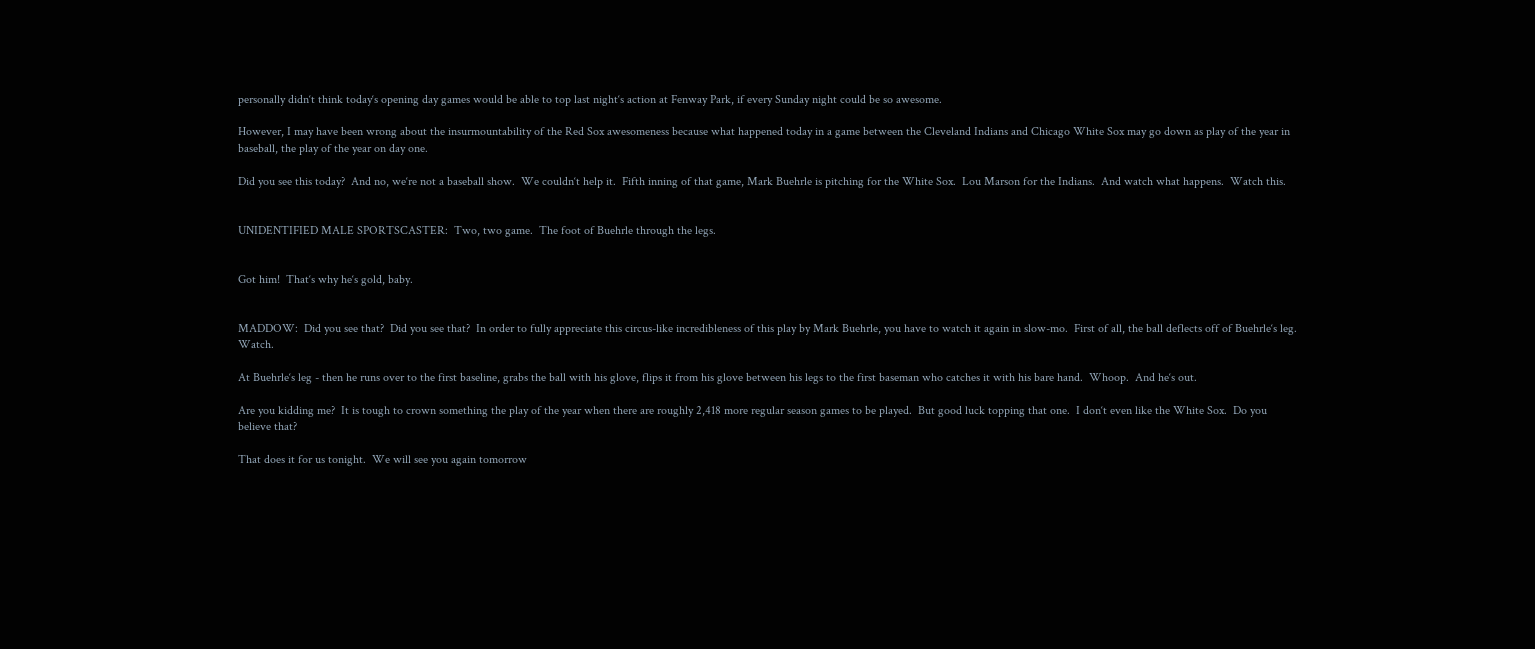personally didn‘t think today‘s opening day games would be able to top last night‘s action at Fenway Park, if every Sunday night could be so awesome.

However, I may have been wrong about the insurmountability of the Red Sox awesomeness because what happened today in a game between the Cleveland Indians and Chicago White Sox may go down as play of the year in baseball, the play of the year on day one.

Did you see this today?  And no, we‘re not a baseball show.  We couldn‘t help it.  Fifth inning of that game, Mark Buehrle is pitching for the White Sox.  Lou Marson for the Indians.  And watch what happens.  Watch this.


UNIDENTIFIED MALE SPORTSCASTER:  Two, two game.  The foot of Buehrle through the legs.


Got him!  That‘s why he‘s gold, baby.


MADDOW:  Did you see that?  Did you see that?  In order to fully appreciate this circus-like incredibleness of this play by Mark Buehrle, you have to watch it again in slow-mo.  First of all, the ball deflects off of Buehrle‘s leg.  Watch.

At Buehrle‘s leg - then he runs over to the first baseline, grabs the ball with his glove, flips it from his glove between his legs to the first baseman who catches it with his bare hand.  Whoop.  And he‘s out.

Are you kidding me?  It is tough to crown something the play of the year when there are roughly 2,418 more regular season games to be played.  But good luck topping that one.  I don‘t even like the White Sox.  Do you believe that?

That does it for us tonight.  We will see you again tomorrow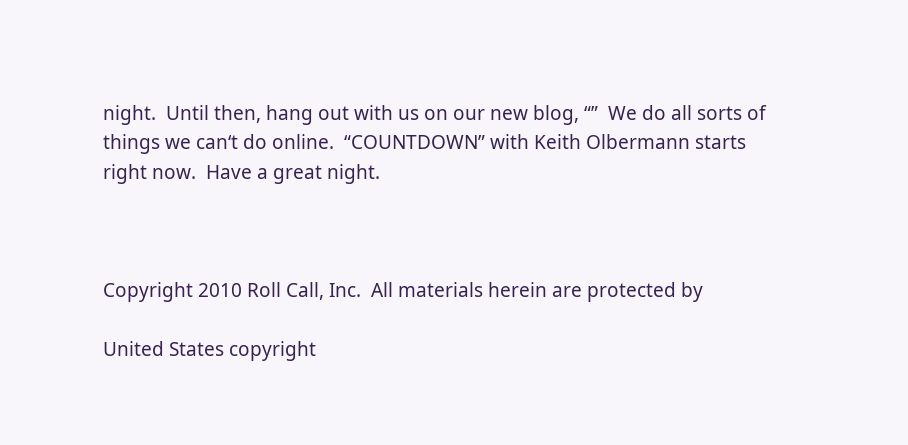night.  Until then, hang out with us on our new blog, “”  We do all sorts of things we can‘t do online.  “COUNTDOWN” with Keith Olbermann starts right now.  Have a great night.



Copyright 2010 Roll Call, Inc.  All materials herein are protected by

United States copyright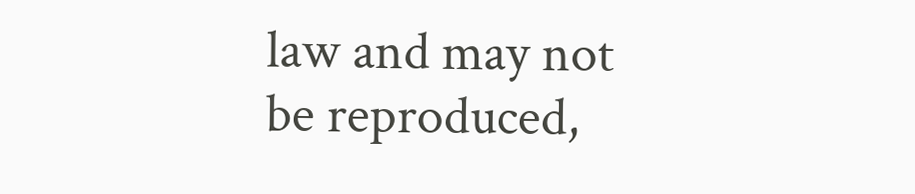law and may not be reproduced,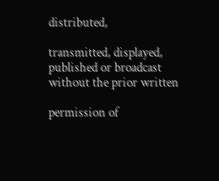distributed,

transmitted, displayed, published or broadcast without the prior written

permission of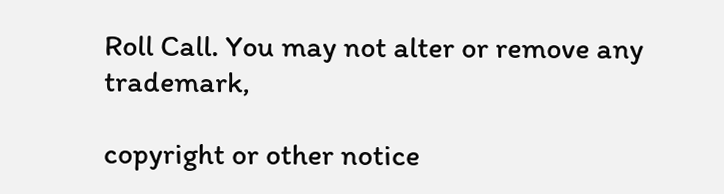Roll Call. You may not alter or remove any trademark,

copyright or other notice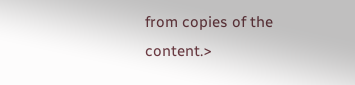from copies of the content.>